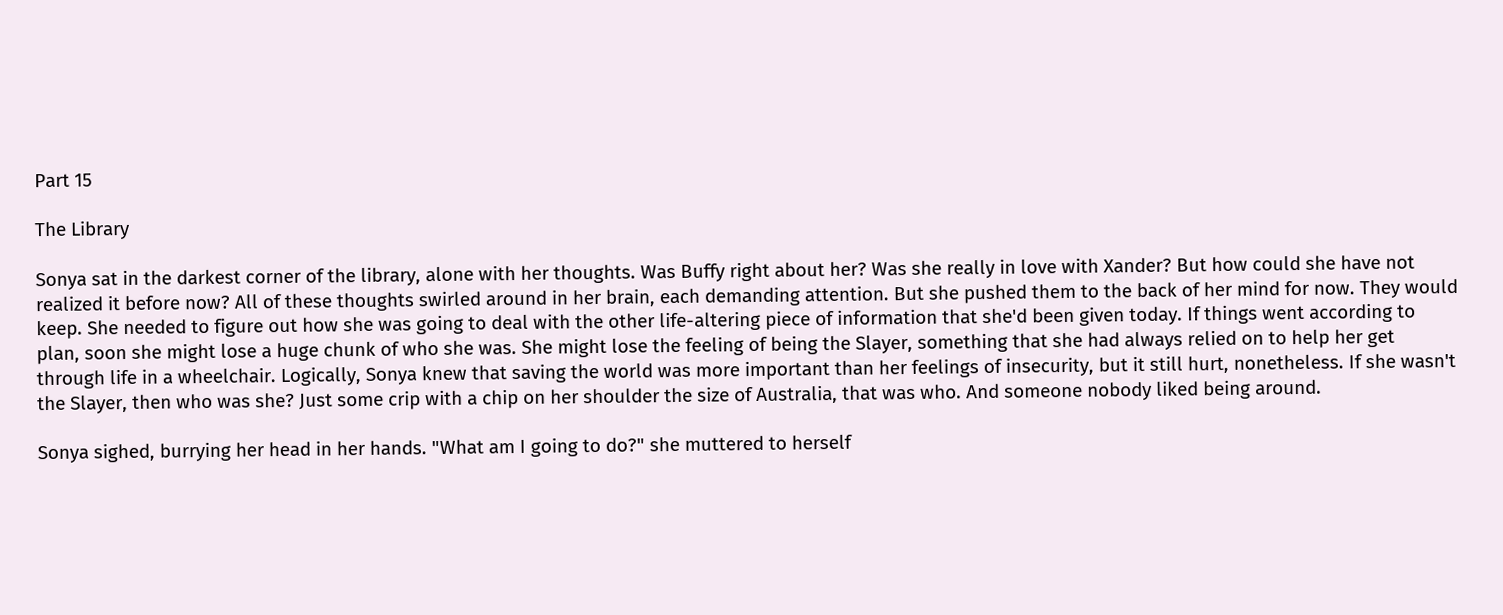Part 15

The Library

Sonya sat in the darkest corner of the library, alone with her thoughts. Was Buffy right about her? Was she really in love with Xander? But how could she have not realized it before now? All of these thoughts swirled around in her brain, each demanding attention. But she pushed them to the back of her mind for now. They would keep. She needed to figure out how she was going to deal with the other life-altering piece of information that she'd been given today. If things went according to plan, soon she might lose a huge chunk of who she was. She might lose the feeling of being the Slayer, something that she had always relied on to help her get through life in a wheelchair. Logically, Sonya knew that saving the world was more important than her feelings of insecurity, but it still hurt, nonetheless. If she wasn't the Slayer, then who was she? Just some crip with a chip on her shoulder the size of Australia, that was who. And someone nobody liked being around.

Sonya sighed, burrying her head in her hands. "What am I going to do?" she muttered to herself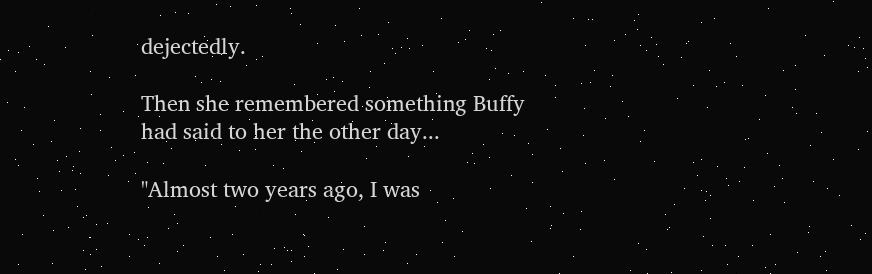dejectedly.

Then she remembered something Buffy had said to her the other day...

"Almost two years ago, I was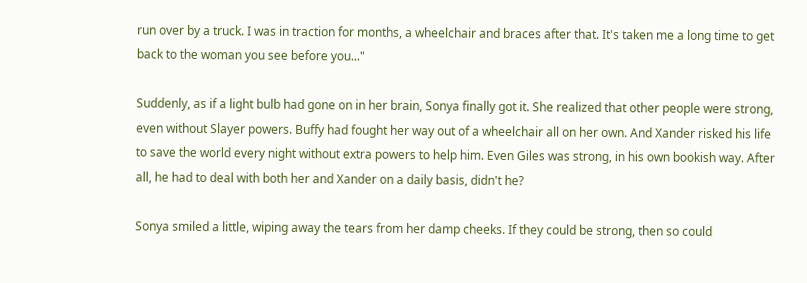run over by a truck. I was in traction for months, a wheelchair and braces after that. It's taken me a long time to get back to the woman you see before you..."

Suddenly, as if a light bulb had gone on in her brain, Sonya finally got it. She realized that other people were strong, even without Slayer powers. Buffy had fought her way out of a wheelchair all on her own. And Xander risked his life to save the world every night without extra powers to help him. Even Giles was strong, in his own bookish way. After all, he had to deal with both her and Xander on a daily basis, didn't he?

Sonya smiled a little, wiping away the tears from her damp cheeks. If they could be strong, then so could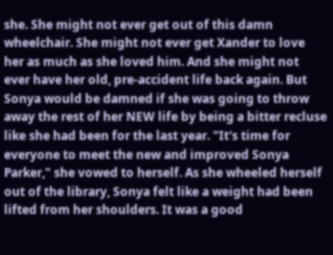she. She might not ever get out of this damn wheelchair. She might not ever get Xander to love her as much as she loved him. And she might not ever have her old, pre-accident life back again. But Sonya would be damned if she was going to throw away the rest of her NEW life by being a bitter recluse like she had been for the last year. "It's time for everyone to meet the new and improved Sonya Parker," she vowed to herself. As she wheeled herself out of the library, Sonya felt like a weight had been lifted from her shoulders. It was a good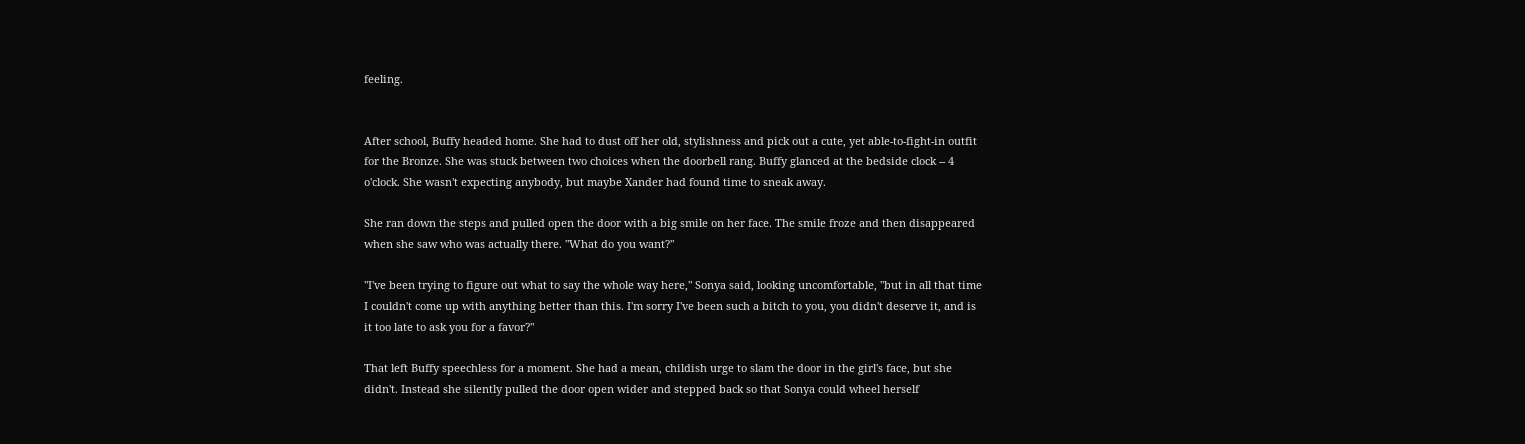feeling.


After school, Buffy headed home. She had to dust off her old, stylishness and pick out a cute, yet able-to-fight-in outfit for the Bronze. She was stuck between two choices when the doorbell rang. Buffy glanced at the bedside clock -- 4 o'clock. She wasn't expecting anybody, but maybe Xander had found time to sneak away.

She ran down the steps and pulled open the door with a big smile on her face. The smile froze and then disappeared when she saw who was actually there. "What do you want?"

"I've been trying to figure out what to say the whole way here," Sonya said, looking uncomfortable, "but in all that time I couldn't come up with anything better than this. I'm sorry I've been such a bitch to you, you didn't deserve it, and is it too late to ask you for a favor?"

That left Buffy speechless for a moment. She had a mean, childish urge to slam the door in the girl's face, but she didn't. Instead she silently pulled the door open wider and stepped back so that Sonya could wheel herself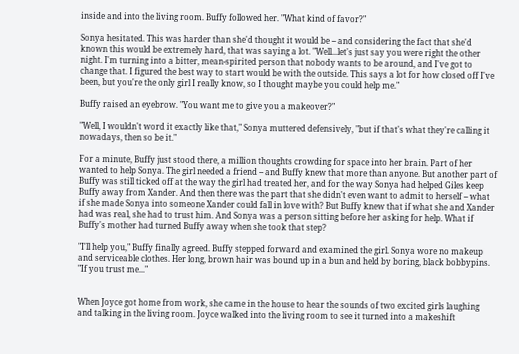inside and into the living room. Buffy followed her. "What kind of favor?"

Sonya hesitated. This was harder than she'd thought it would be -- and considering the fact that she'd known this would be extremely hard, that was saying a lot. "Well...let's just say you were right the other night. I'm turning into a bitter, mean-spirited person that nobody wants to be around, and I've got to change that. I figured the best way to start would be with the outside. This says a lot for how closed off I've been, but you're the only girl I really know, so I thought maybe you could help me."

Buffy raised an eyebrow. "You want me to give you a makeover?"

"Well, I wouldn't word it exactly like that," Sonya muttered defensively, "but if that's what they're calling it nowadays, then so be it."

For a minute, Buffy just stood there, a million thoughts crowding for space into her brain. Part of her wanted to help Sonya. The girl needed a friend -- and Buffy knew that more than anyone. But another part of Buffy was still ticked off at the way the girl had treated her, and for the way Sonya had helped Giles keep Buffy away from Xander. And then there was the part that she didn't even want to admit to herself -- what if she made Sonya into someone Xander could fall in love with? But Buffy knew that if what she and Xander had was real, she had to trust him. And Sonya was a person sitting before her asking for help. What if Buffy's mother had turned Buffy away when she took that step?

"I'll help you," Buffy finally agreed. Buffy stepped forward and examined the girl. Sonya wore no makeup and serviceable clothes. Her long, brown hair was bound up in a bun and held by boring, black bobbypins. "If you trust me..."


When Joyce got home from work, she came in the house to hear the sounds of two excited girls laughing and talking in the living room. Joyce walked into the living room to see it turned into a makeshift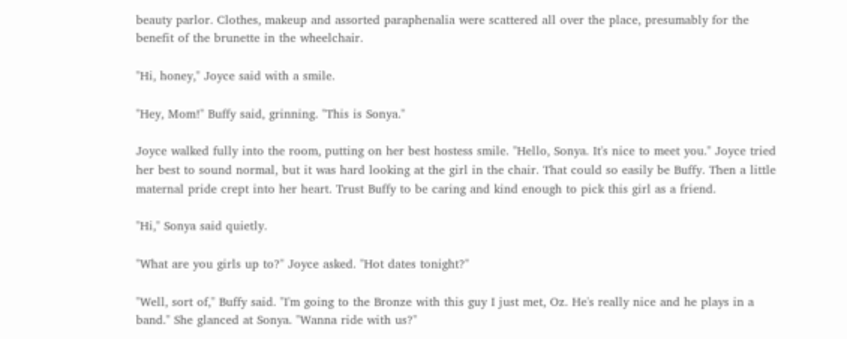beauty parlor. Clothes, makeup and assorted paraphenalia were scattered all over the place, presumably for the benefit of the brunette in the wheelchair.

"Hi, honey," Joyce said with a smile.

"Hey, Mom!" Buffy said, grinning. "This is Sonya."

Joyce walked fully into the room, putting on her best hostess smile. "Hello, Sonya. It's nice to meet you." Joyce tried her best to sound normal, but it was hard looking at the girl in the chair. That could so easily be Buffy. Then a little maternal pride crept into her heart. Trust Buffy to be caring and kind enough to pick this girl as a friend.

"Hi," Sonya said quietly.

"What are you girls up to?" Joyce asked. "Hot dates tonight?"

"Well, sort of," Buffy said. "I'm going to the Bronze with this guy I just met, Oz. He's really nice and he plays in a band." She glanced at Sonya. "Wanna ride with us?"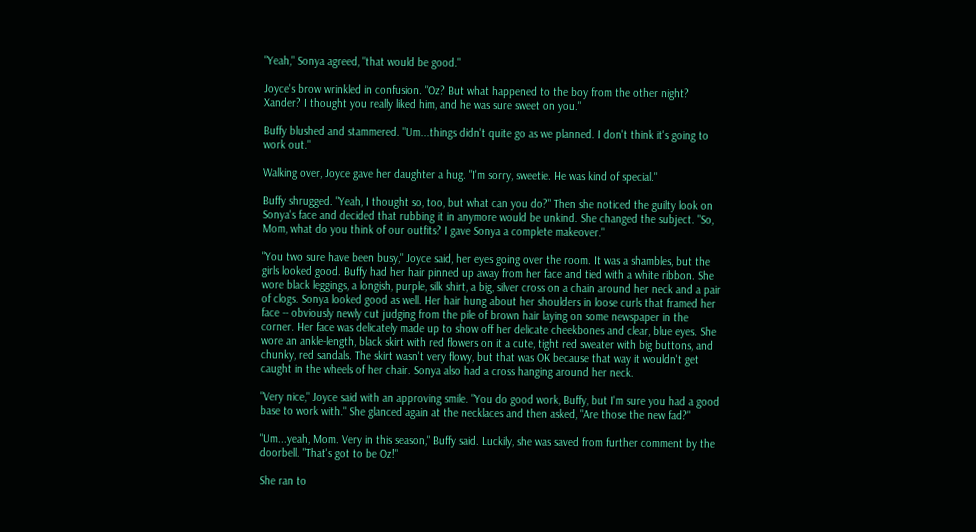"Yeah," Sonya agreed, "that would be good."

Joyce's brow wrinkled in confusion. "Oz? But what happened to the boy from the other night? Xander? I thought you really liked him, and he was sure sweet on you."

Buffy blushed and stammered. "Um...things didn't quite go as we planned. I don't think it's going to work out."

Walking over, Joyce gave her daughter a hug. "I'm sorry, sweetie. He was kind of special."

Buffy shrugged. "Yeah, I thought so, too, but what can you do?" Then she noticed the guilty look on Sonya's face and decided that rubbing it in anymore would be unkind. She changed the subject. "So, Mom, what do you think of our outfits? I gave Sonya a complete makeover."

"You two sure have been busy," Joyce said, her eyes going over the room. It was a shambles, but the girls looked good. Buffy had her hair pinned up away from her face and tied with a white ribbon. She wore black leggings, a longish, purple, silk shirt, a big, silver cross on a chain around her neck and a pair of clogs. Sonya looked good as well. Her hair hung about her shoulders in loose curls that framed her face -- obviously newly cut judging from the pile of brown hair laying on some newspaper in the corner. Her face was delicately made up to show off her delicate cheekbones and clear, blue eyes. She wore an ankle-length, black skirt with red flowers on it a cute, tight red sweater with big buttons, and chunky, red sandals. The skirt wasn't very flowy, but that was OK because that way it wouldn't get caught in the wheels of her chair. Sonya also had a cross hanging around her neck.

"Very nice," Joyce said with an approving smile. "You do good work, Buffy, but I'm sure you had a good base to work with." She glanced again at the necklaces and then asked, "Are those the new fad?"

"Um...yeah, Mom. Very in this season," Buffy said. Luckily, she was saved from further comment by the doorbell. "That's got to be Oz!"

She ran to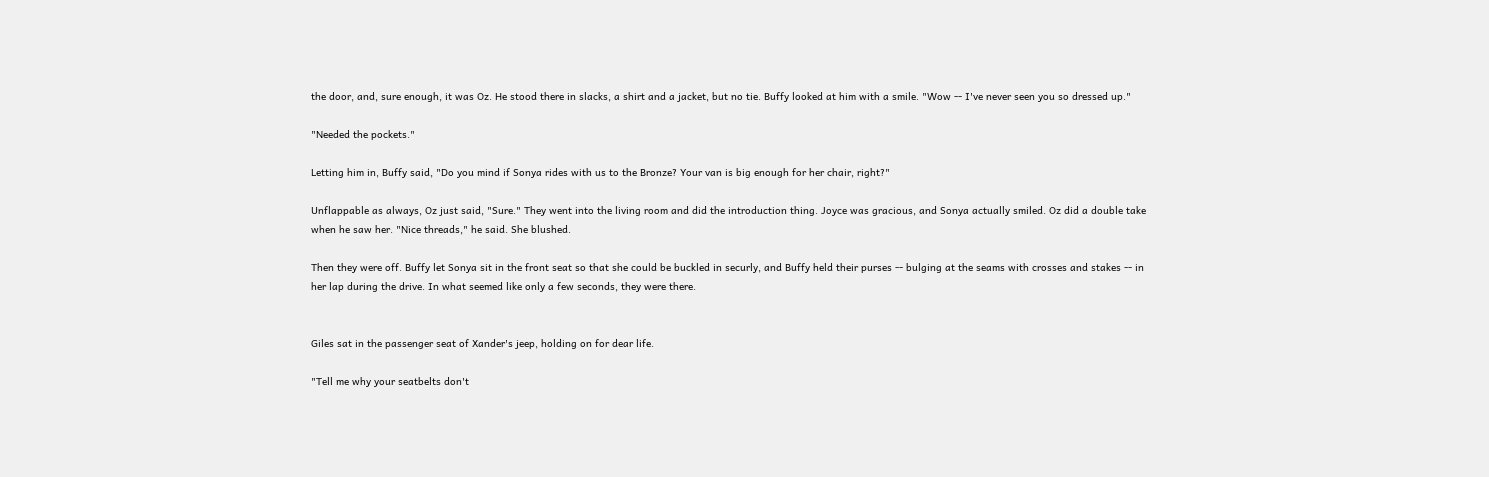the door, and, sure enough, it was Oz. He stood there in slacks, a shirt and a jacket, but no tie. Buffy looked at him with a smile. "Wow -- I've never seen you so dressed up."

"Needed the pockets."

Letting him in, Buffy said, "Do you mind if Sonya rides with us to the Bronze? Your van is big enough for her chair, right?"

Unflappable as always, Oz just said, "Sure." They went into the living room and did the introduction thing. Joyce was gracious, and Sonya actually smiled. Oz did a double take when he saw her. "Nice threads," he said. She blushed.

Then they were off. Buffy let Sonya sit in the front seat so that she could be buckled in securly, and Buffy held their purses -- bulging at the seams with crosses and stakes -- in her lap during the drive. In what seemed like only a few seconds, they were there.


Giles sat in the passenger seat of Xander's jeep, holding on for dear life.

"Tell me why your seatbelts don't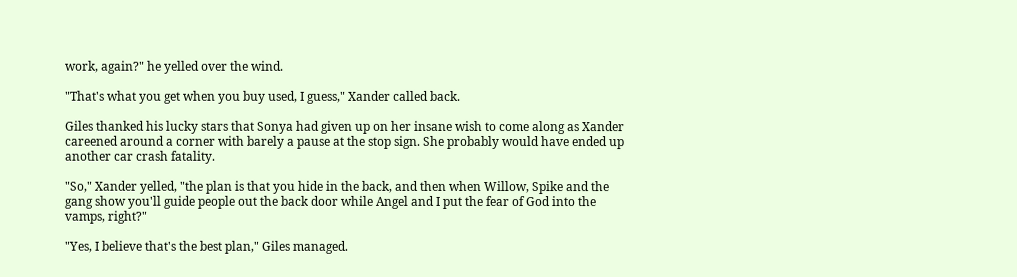work, again?" he yelled over the wind.

"That's what you get when you buy used, I guess," Xander called back.

Giles thanked his lucky stars that Sonya had given up on her insane wish to come along as Xander careened around a corner with barely a pause at the stop sign. She probably would have ended up another car crash fatality.

"So," Xander yelled, "the plan is that you hide in the back, and then when Willow, Spike and the gang show you'll guide people out the back door while Angel and I put the fear of God into the vamps, right?"

"Yes, I believe that's the best plan," Giles managed.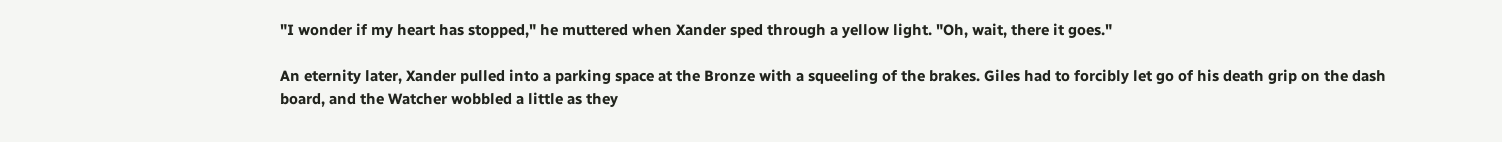"I wonder if my heart has stopped," he muttered when Xander sped through a yellow light. "Oh, wait, there it goes."

An eternity later, Xander pulled into a parking space at the Bronze with a squeeling of the brakes. Giles had to forcibly let go of his death grip on the dash board, and the Watcher wobbled a little as they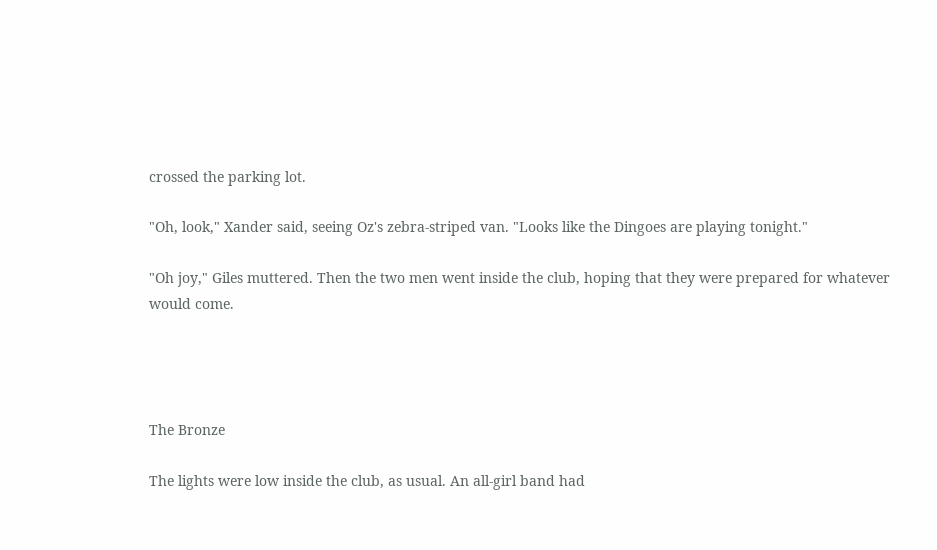crossed the parking lot.

"Oh, look," Xander said, seeing Oz's zebra-striped van. "Looks like the Dingoes are playing tonight."

"Oh joy," Giles muttered. Then the two men went inside the club, hoping that they were prepared for whatever would come.




The Bronze

The lights were low inside the club, as usual. An all-girl band had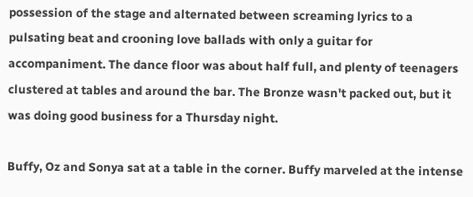possession of the stage and alternated between screaming lyrics to a pulsating beat and crooning love ballads with only a guitar for accompaniment. The dance floor was about half full, and plenty of teenagers clustered at tables and around the bar. The Bronze wasn't packed out, but it was doing good business for a Thursday night.

Buffy, Oz and Sonya sat at a table in the corner. Buffy marveled at the intense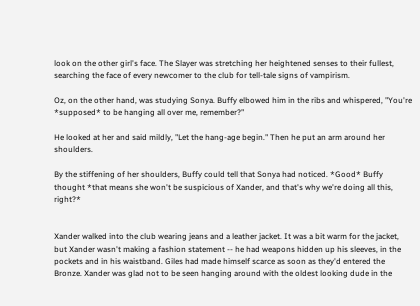look on the other girl's face. The Slayer was stretching her heightened senses to their fullest, searching the face of every newcomer to the club for tell-tale signs of vampirism.

Oz, on the other hand, was studying Sonya. Buffy elbowed him in the ribs and whispered, "You're *supposed* to be hanging all over me, remember?"

He looked at her and said mildly, "Let the hang-age begin." Then he put an arm around her shoulders.

By the stiffening of her shoulders, Buffy could tell that Sonya had noticed. *Good* Buffy thought *that means she won't be suspicious of Xander, and that's why we're doing all this, right?*


Xander walked into the club wearing jeans and a leather jacket. It was a bit warm for the jacket, but Xander wasn't making a fashion statement -- he had weapons hidden up his sleeves, in the pockets and in his waistband. Giles had made himself scarce as soon as they'd entered the Bronze. Xander was glad not to be seen hanging around with the oldest looking dude in the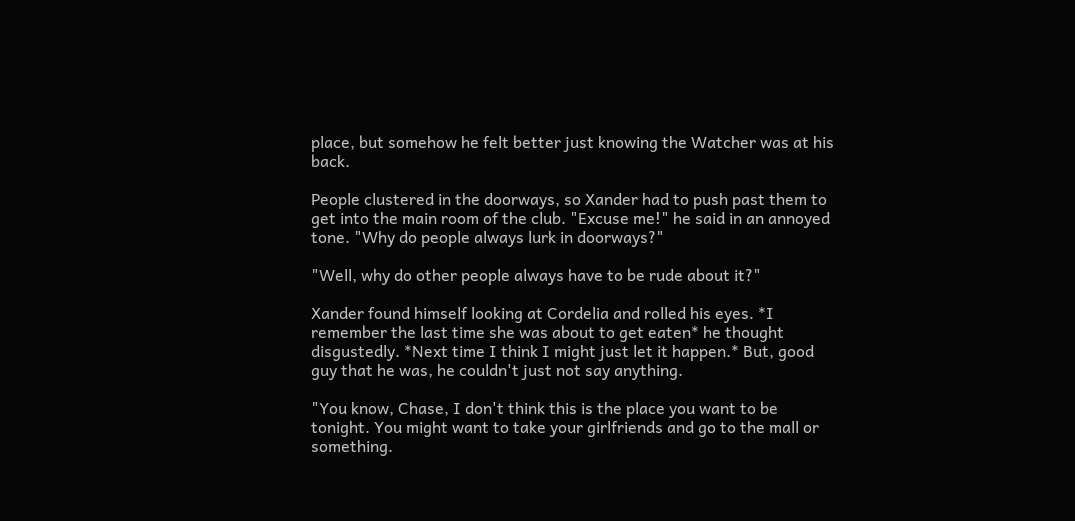place, but somehow he felt better just knowing the Watcher was at his back.

People clustered in the doorways, so Xander had to push past them to get into the main room of the club. "Excuse me!" he said in an annoyed tone. "Why do people always lurk in doorways?"

"Well, why do other people always have to be rude about it?"

Xander found himself looking at Cordelia and rolled his eyes. *I remember the last time she was about to get eaten* he thought disgustedly. *Next time I think I might just let it happen.* But, good guy that he was, he couldn't just not say anything.

"You know, Chase, I don't think this is the place you want to be tonight. You might want to take your girlfriends and go to the mall or something.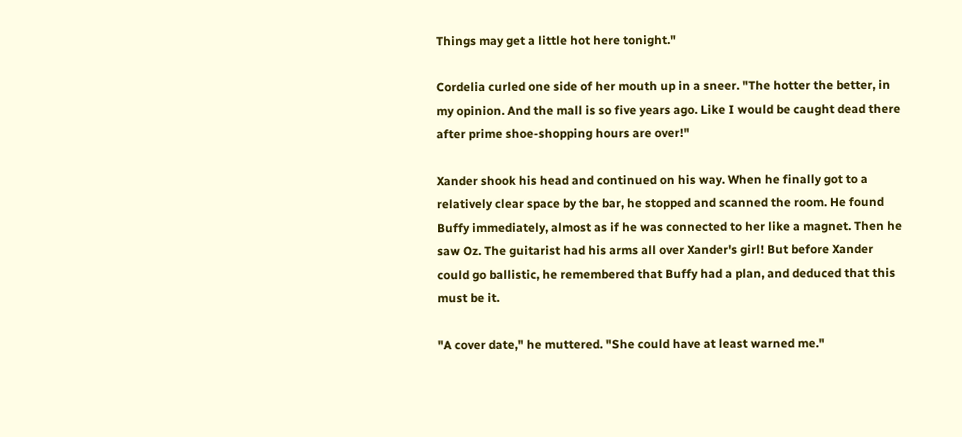Things may get a little hot here tonight."

Cordelia curled one side of her mouth up in a sneer. "The hotter the better, in my opinion. And the mall is so five years ago. Like I would be caught dead there after prime shoe-shopping hours are over!"

Xander shook his head and continued on his way. When he finally got to a relatively clear space by the bar, he stopped and scanned the room. He found Buffy immediately, almost as if he was connected to her like a magnet. Then he saw Oz. The guitarist had his arms all over Xander's girl! But before Xander could go ballistic, he remembered that Buffy had a plan, and deduced that this must be it.

"A cover date," he muttered. "She could have at least warned me."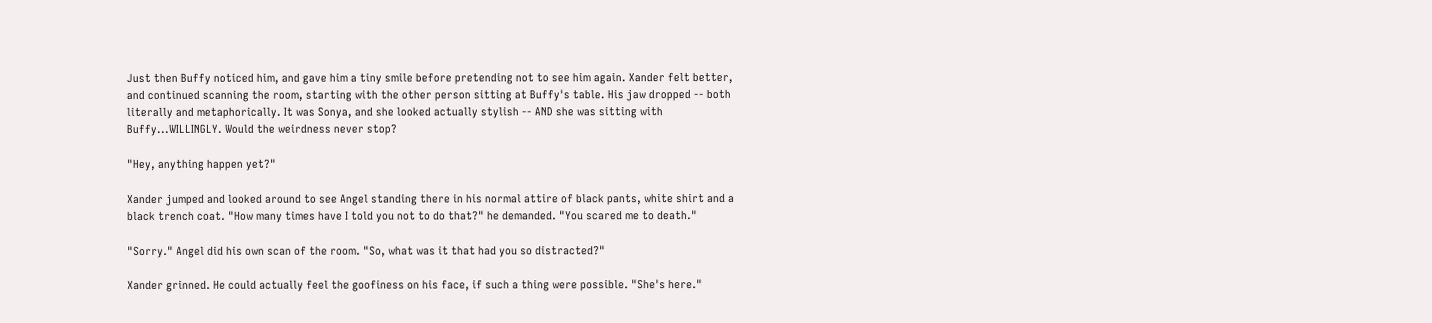Just then Buffy noticed him, and gave him a tiny smile before pretending not to see him again. Xander felt better, and continued scanning the room, starting with the other person sitting at Buffy's table. His jaw dropped -- both literally and metaphorically. It was Sonya, and she looked actually stylish -- AND she was sitting with Buffy...WILLINGLY. Would the weirdness never stop?

"Hey, anything happen yet?"

Xander jumped and looked around to see Angel standing there in his normal attire of black pants, white shirt and a black trench coat. "How many times have I told you not to do that?" he demanded. "You scared me to death."

"Sorry." Angel did his own scan of the room. "So, what was it that had you so distracted?"

Xander grinned. He could actually feel the goofiness on his face, if such a thing were possible. "She's here."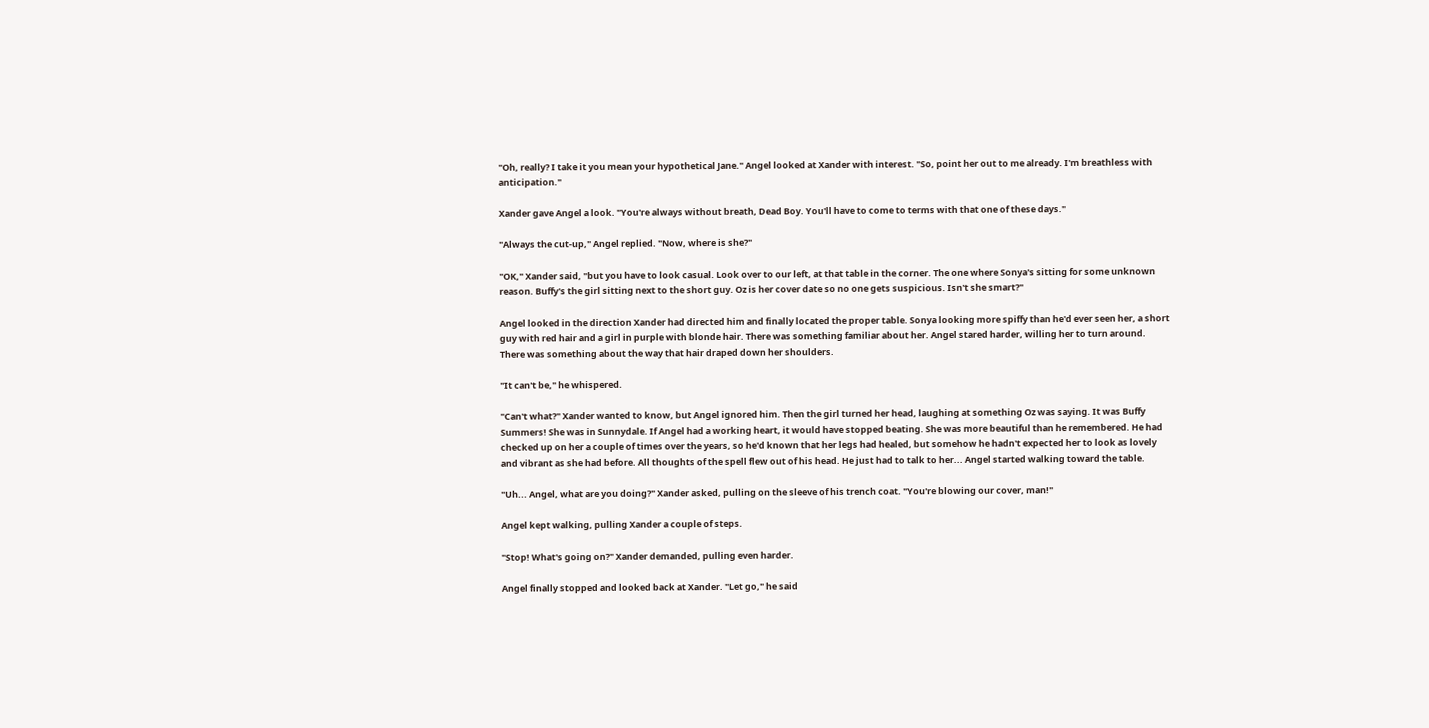"Oh, really? I take it you mean your hypothetical Jane." Angel looked at Xander with interest. "So, point her out to me already. I'm breathless with anticipation."

Xander gave Angel a look. "You're always without breath, Dead Boy. You'll have to come to terms with that one of these days."

"Always the cut-up," Angel replied. "Now, where is she?"

"OK," Xander said, "but you have to look casual. Look over to our left, at that table in the corner. The one where Sonya's sitting for some unknown reason. Buffy's the girl sitting next to the short guy. Oz is her cover date so no one gets suspicious. Isn't she smart?"

Angel looked in the direction Xander had directed him and finally located the proper table. Sonya looking more spiffy than he'd ever seen her, a short guy with red hair and a girl in purple with blonde hair. There was something familiar about her. Angel stared harder, willing her to turn around. There was something about the way that hair draped down her shoulders.

"It can't be," he whispered.

"Can't what?" Xander wanted to know, but Angel ignored him. Then the girl turned her head, laughing at something Oz was saying. It was Buffy Summers! She was in Sunnydale. If Angel had a working heart, it would have stopped beating. She was more beautiful than he remembered. He had checked up on her a couple of times over the years, so he'd known that her legs had healed, but somehow he hadn't expected her to look as lovely and vibrant as she had before. All thoughts of the spell flew out of his head. He just had to talk to her... Angel started walking toward the table.

"Uh... Angel, what are you doing?" Xander asked, pulling on the sleeve of his trench coat. "You're blowing our cover, man!"

Angel kept walking, pulling Xander a couple of steps.

"Stop! What's going on?" Xander demanded, pulling even harder.

Angel finally stopped and looked back at Xander. "Let go," he said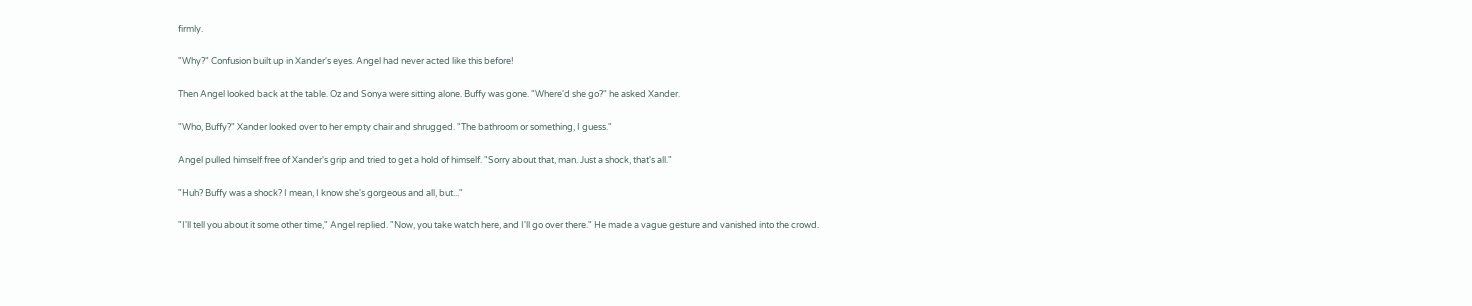firmly.

"Why?" Confusion built up in Xander's eyes. Angel had never acted like this before!

Then Angel looked back at the table. Oz and Sonya were sitting alone. Buffy was gone. "Where'd she go?" he asked Xander.

"Who, Buffy?" Xander looked over to her empty chair and shrugged. "The bathroom or something, I guess."

Angel pulled himself free of Xander's grip and tried to get a hold of himself. "Sorry about that, man. Just a shock, that's all."

"Huh? Buffy was a shock? I mean, I know she's gorgeous and all, but..."

"I'll tell you about it some other time," Angel replied. "Now, you take watch here, and I'll go over there." He made a vague gesture and vanished into the crowd.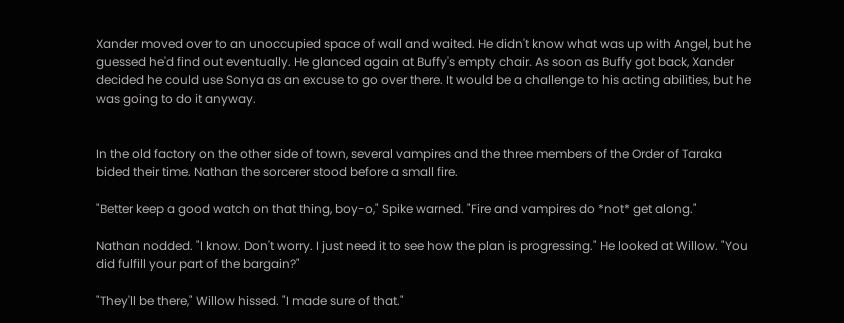Xander moved over to an unoccupied space of wall and waited. He didn't know what was up with Angel, but he guessed he'd find out eventually. He glanced again at Buffy's empty chair. As soon as Buffy got back, Xander decided he could use Sonya as an excuse to go over there. It would be a challenge to his acting abilities, but he was going to do it anyway.


In the old factory on the other side of town, several vampires and the three members of the Order of Taraka bided their time. Nathan the sorcerer stood before a small fire.

"Better keep a good watch on that thing, boy-o," Spike warned. "Fire and vampires do *not* get along."

Nathan nodded. "I know. Don't worry. I just need it to see how the plan is progressing." He looked at Willow. "You did fulfill your part of the bargain?"

"They'll be there," Willow hissed. "I made sure of that."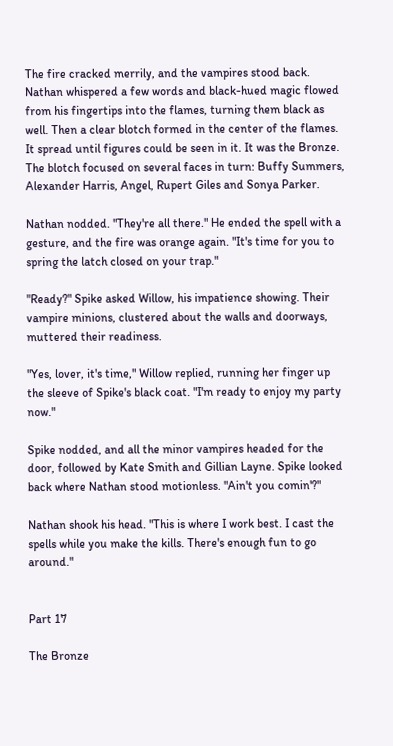The fire cracked merrily, and the vampires stood back. Nathan whispered a few words and black-hued magic flowed from his fingertips into the flames, turning them black as well. Then a clear blotch formed in the center of the flames. It spread until figures could be seen in it. It was the Bronze. The blotch focused on several faces in turn: Buffy Summers, Alexander Harris, Angel, Rupert Giles and Sonya Parker.

Nathan nodded. "They're all there." He ended the spell with a gesture, and the fire was orange again. "It's time for you to spring the latch closed on your trap."

"Ready?" Spike asked Willow, his impatience showing. Their vampire minions, clustered about the walls and doorways, muttered their readiness.

"Yes, lover, it's time," Willow replied, running her finger up the sleeve of Spike's black coat. "I'm ready to enjoy my party now."

Spike nodded, and all the minor vampires headed for the door, followed by Kate Smith and Gillian Layne. Spike looked back where Nathan stood motionless. "Ain't you comin'?"

Nathan shook his head. "This is where I work best. I cast the spells while you make the kills. There's enough fun to go around."


Part 17

The Bronze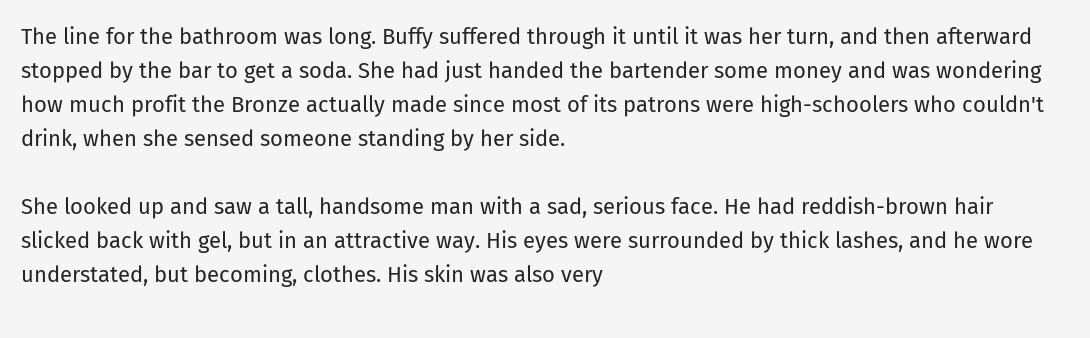The line for the bathroom was long. Buffy suffered through it until it was her turn, and then afterward stopped by the bar to get a soda. She had just handed the bartender some money and was wondering how much profit the Bronze actually made since most of its patrons were high-schoolers who couldn't drink, when she sensed someone standing by her side.

She looked up and saw a tall, handsome man with a sad, serious face. He had reddish-brown hair slicked back with gel, but in an attractive way. His eyes were surrounded by thick lashes, and he wore understated, but becoming, clothes. His skin was also very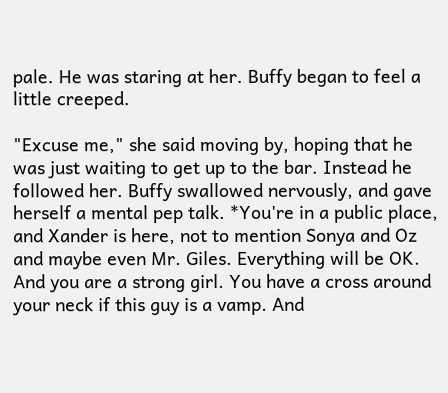pale. He was staring at her. Buffy began to feel a little creeped.

"Excuse me," she said moving by, hoping that he was just waiting to get up to the bar. Instead he followed her. Buffy swallowed nervously, and gave herself a mental pep talk. *You're in a public place, and Xander is here, not to mention Sonya and Oz and maybe even Mr. Giles. Everything will be OK. And you are a strong girl. You have a cross around your neck if this guy is a vamp. And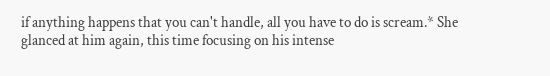if anything happens that you can't handle, all you have to do is scream.* She glanced at him again, this time focusing on his intense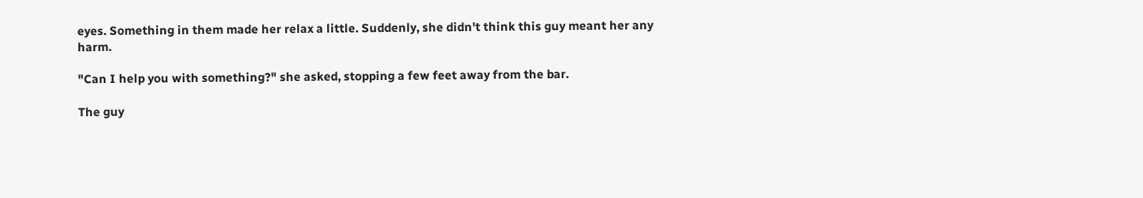eyes. Something in them made her relax a little. Suddenly, she didn't think this guy meant her any harm.

"Can I help you with something?" she asked, stopping a few feet away from the bar.

The guy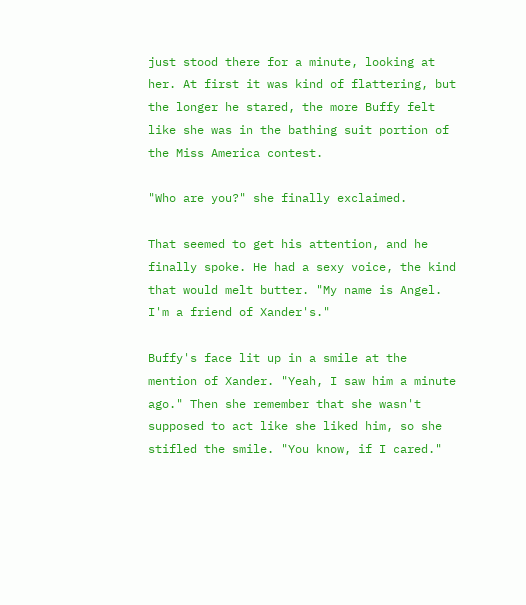just stood there for a minute, looking at her. At first it was kind of flattering, but the longer he stared, the more Buffy felt like she was in the bathing suit portion of the Miss America contest.

"Who are you?" she finally exclaimed.

That seemed to get his attention, and he finally spoke. He had a sexy voice, the kind that would melt butter. "My name is Angel. I'm a friend of Xander's."

Buffy's face lit up in a smile at the mention of Xander. "Yeah, I saw him a minute ago." Then she remember that she wasn't supposed to act like she liked him, so she stifled the smile. "You know, if I cared."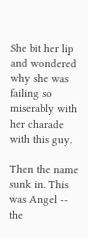She bit her lip and wondered why she was failing so miserably with her charade with this guy.

Then the name sunk in. This was Angel -- the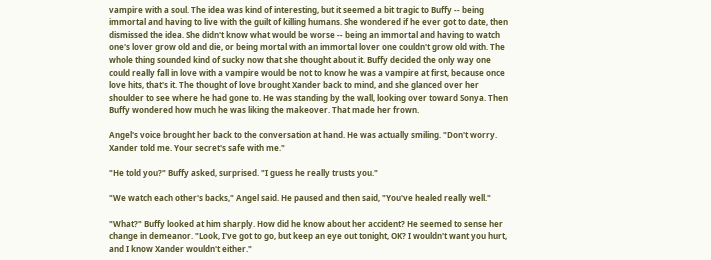vampire with a soul. The idea was kind of interesting, but it seemed a bit tragic to Buffy -- being immortal and having to live with the guilt of killing humans. She wondered if he ever got to date, then dismissed the idea. She didn't know what would be worse -- being an immortal and having to watch one's lover grow old and die, or being mortal with an immortal lover one couldn't grow old with. The whole thing sounded kind of sucky now that she thought about it. Buffy decided the only way one could really fall in love with a vampire would be not to know he was a vampire at first, because once love hits, that's it. The thought of love brought Xander back to mind, and she glanced over her shoulder to see where he had gone to. He was standing by the wall, looking over toward Sonya. Then Buffy wondered how much he was liking the makeover. That made her frown.

Angel's voice brought her back to the conversation at hand. He was actually smiling. "Don't worry. Xander told me. Your secret's safe with me."

"He told you?" Buffy asked, surprised. "I guess he really trusts you."

"We watch each other's backs," Angel said. He paused and then said, "You've healed really well."

"What?" Buffy looked at him sharply. How did he know about her accident? He seemed to sense her change in demeanor. "Look, I've got to go, but keep an eye out tonight, OK? I wouldn't want you hurt, and I know Xander wouldn't either."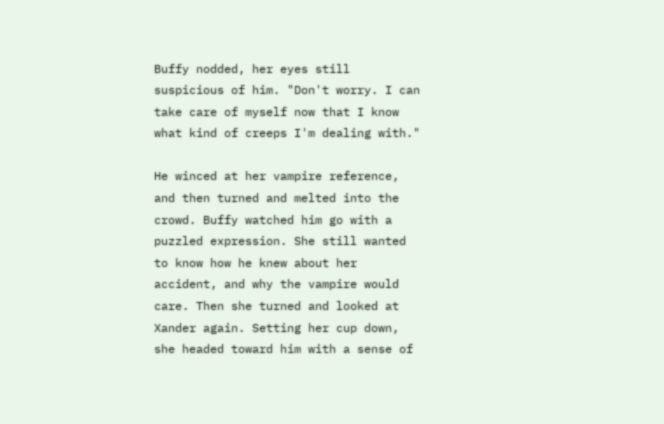Buffy nodded, her eyes still suspicious of him. "Don't worry. I can take care of myself now that I know what kind of creeps I'm dealing with."

He winced at her vampire reference, and then turned and melted into the crowd. Buffy watched him go with a puzzled expression. She still wanted to know how he knew about her accident, and why the vampire would care. Then she turned and looked at Xander again. Setting her cup down, she headed toward him with a sense of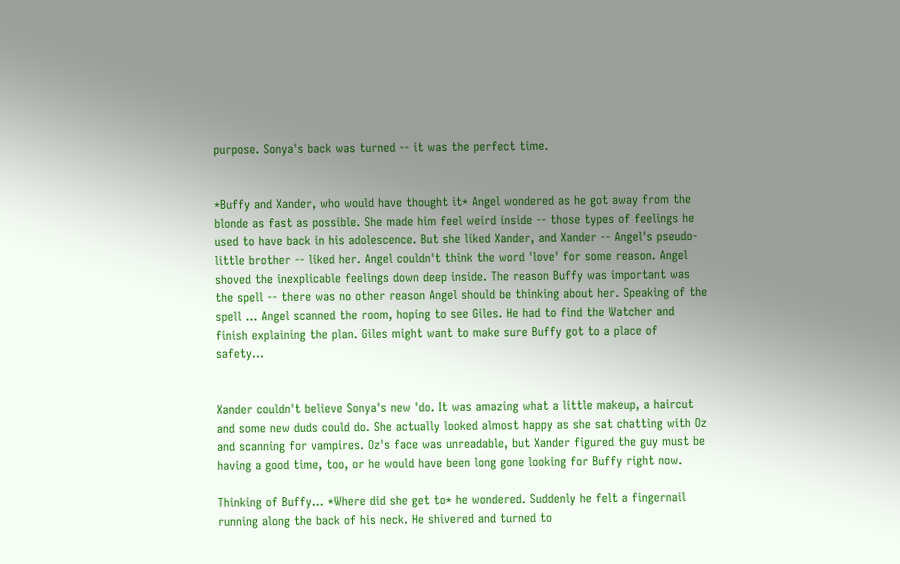purpose. Sonya's back was turned -- it was the perfect time.


*Buffy and Xander, who would have thought it* Angel wondered as he got away from the blonde as fast as possible. She made him feel weird inside -- those types of feelings he used to have back in his adolescence. But she liked Xander, and Xander -- Angel's pseudo-little brother -- liked her. Angel couldn't think the word 'love' for some reason. Angel shoved the inexplicable feelings down deep inside. The reason Buffy was important was the spell -- there was no other reason Angel should be thinking about her. Speaking of the spell ... Angel scanned the room, hoping to see Giles. He had to find the Watcher and finish explaining the plan. Giles might want to make sure Buffy got to a place of safety...


Xander couldn't believe Sonya's new 'do. It was amazing what a little makeup, a haircut and some new duds could do. She actually looked almost happy as she sat chatting with Oz and scanning for vampires. Oz's face was unreadable, but Xander figured the guy must be having a good time, too, or he would have been long gone looking for Buffy right now.

Thinking of Buffy... *Where did she get to* he wondered. Suddenly he felt a fingernail running along the back of his neck. He shivered and turned to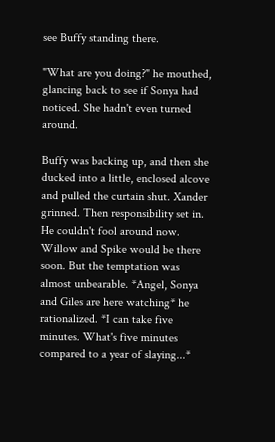see Buffy standing there.

"What are you doing?" he mouthed, glancing back to see if Sonya had noticed. She hadn't even turned around.

Buffy was backing up, and then she ducked into a little, enclosed alcove and pulled the curtain shut. Xander grinned. Then responsibility set in. He couldn't fool around now. Willow and Spike would be there soon. But the temptation was almost unbearable. *Angel, Sonya and Giles are here watching* he rationalized. *I can take five minutes. What's five minutes compared to a year of slaying...*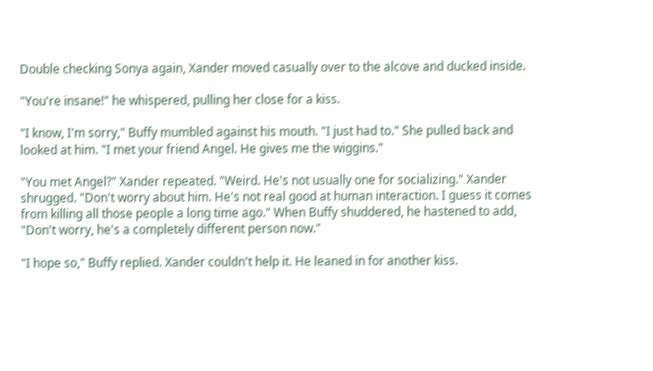Double checking Sonya again, Xander moved casually over to the alcove and ducked inside.

"You're insane!" he whispered, pulling her close for a kiss.

"I know, I'm sorry," Buffy mumbled against his mouth. "I just had to." She pulled back and looked at him. "I met your friend Angel. He gives me the wiggins."

"You met Angel?" Xander repeated. "Weird. He's not usually one for socializing." Xander shrugged. "Don't worry about him. He's not real good at human interaction. I guess it comes from killing all those people a long time ago." When Buffy shuddered, he hastened to add, "Don't worry, he's a completely different person now."

"I hope so," Buffy replied. Xander couldn't help it. He leaned in for another kiss.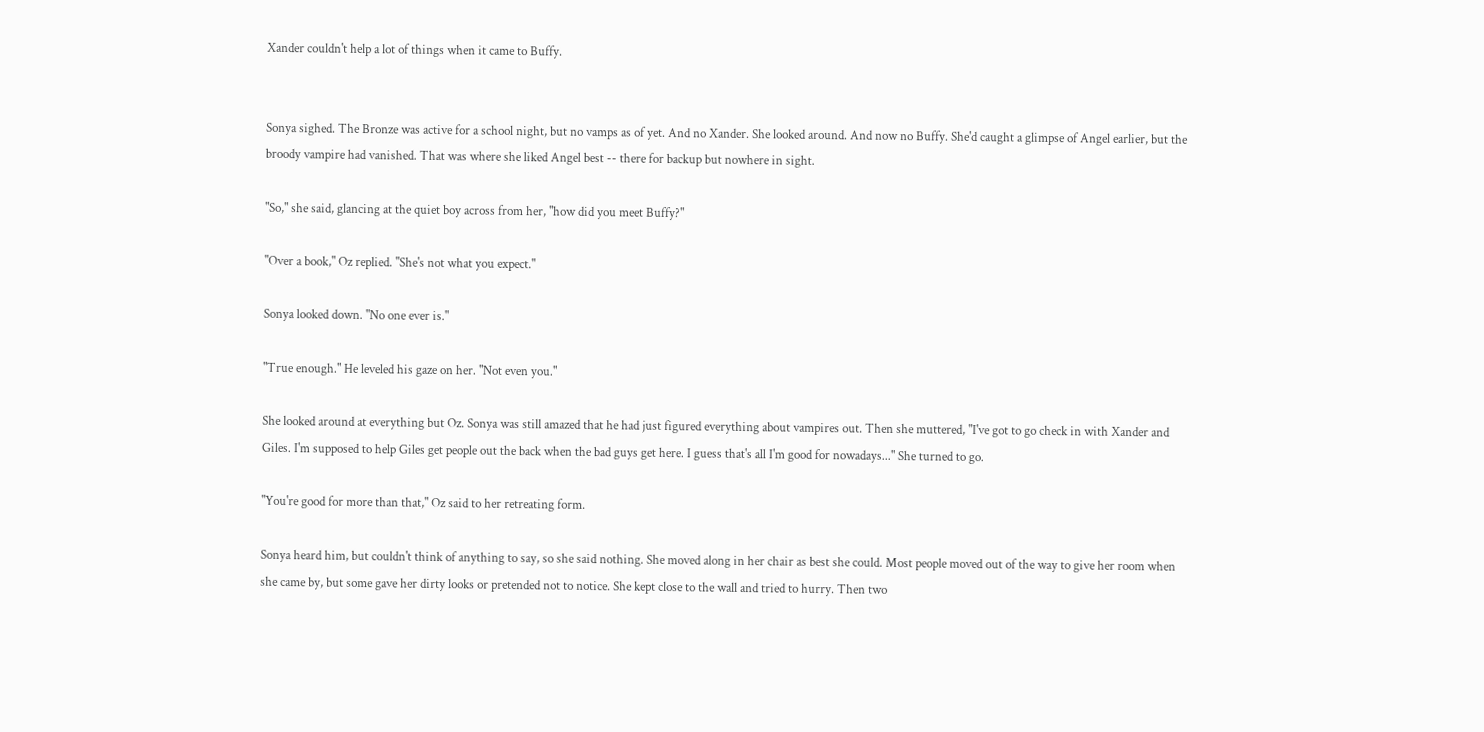Xander couldn't help a lot of things when it came to Buffy.


Sonya sighed. The Bronze was active for a school night, but no vamps as of yet. And no Xander. She looked around. And now no Buffy. She'd caught a glimpse of Angel earlier, but the broody vampire had vanished. That was where she liked Angel best -- there for backup but nowhere in sight.

"So," she said, glancing at the quiet boy across from her, "how did you meet Buffy?"

"Over a book," Oz replied. "She's not what you expect."

Sonya looked down. "No one ever is."

"True enough." He leveled his gaze on her. "Not even you."

She looked around at everything but Oz. Sonya was still amazed that he had just figured everything about vampires out. Then she muttered, "I've got to go check in with Xander and Giles. I'm supposed to help Giles get people out the back when the bad guys get here. I guess that's all I'm good for nowadays..." She turned to go.

"You're good for more than that," Oz said to her retreating form.

Sonya heard him, but couldn't think of anything to say, so she said nothing. She moved along in her chair as best she could. Most people moved out of the way to give her room when she came by, but some gave her dirty looks or pretended not to notice. She kept close to the wall and tried to hurry. Then two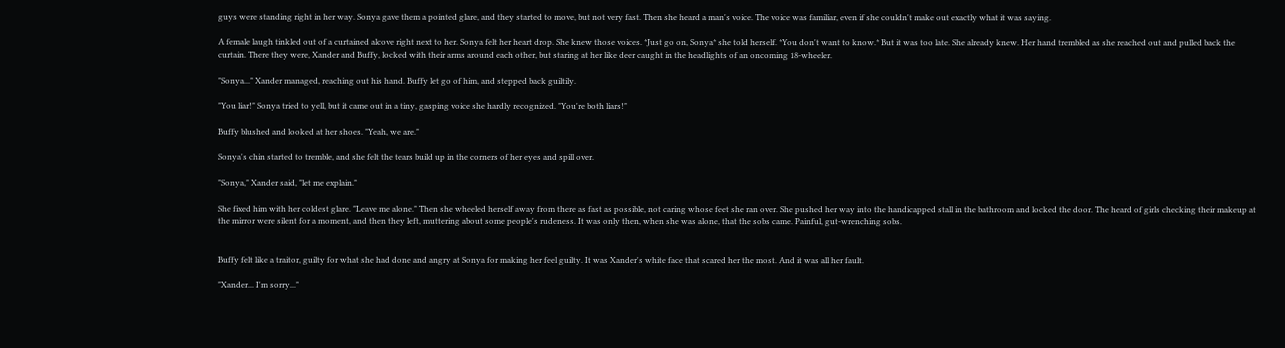guys were standing right in her way. Sonya gave them a pointed glare, and they started to move, but not very fast. Then she heard a man's voice. The voice was familiar, even if she couldn't make out exactly what it was saying.

A female laugh tinkled out of a curtained alcove right next to her. Sonya felt her heart drop. She knew those voices. *Just go on, Sonya* she told herself. *You don't want to know.* But it was too late. She already knew. Her hand trembled as she reached out and pulled back the curtain. There they were, Xander and Buffy, locked with their arms around each other, but staring at her like deer caught in the headlights of an oncoming 18-wheeler.

"Sonya..." Xander managed, reaching out his hand. Buffy let go of him, and stepped back guiltily.

"You liar!" Sonya tried to yell, but it came out in a tiny, gasping voice she hardly recognized. "You're both liars!"

Buffy blushed and looked at her shoes. "Yeah, we are."

Sonya's chin started to tremble, and she felt the tears build up in the corners of her eyes and spill over.

"Sonya," Xander said, "let me explain."

She fixed him with her coldest glare. "Leave me alone." Then she wheeled herself away from there as fast as possible, not caring whose feet she ran over. She pushed her way into the handicapped stall in the bathroom and locked the door. The heard of girls checking their makeup at the mirror were silent for a moment, and then they left, muttering about some people's rudeness. It was only then, when she was alone, that the sobs came. Painful, gut-wrenching sobs.


Buffy felt like a traitor, guilty for what she had done and angry at Sonya for making her feel guilty. It was Xander's white face that scared her the most. And it was all her fault.

"Xander... I'm sorry..."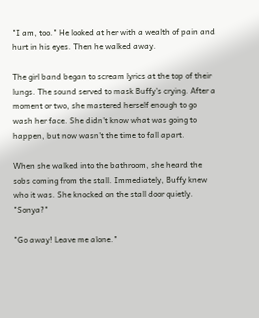"I am, too." He looked at her with a wealth of pain and hurt in his eyes. Then he walked away.

The girl band began to scream lyrics at the top of their lungs. The sound served to mask Buffy's crying. After a moment or two, she mastered herself enough to go wash her face. She didn't know what was going to happen, but now wasn't the time to fall apart.

When she walked into the bathroom, she heard the sobs coming from the stall. Immediately, Buffy knew who it was. She knocked on the stall door quietly. "Sonya?"

"Go away! Leave me alone."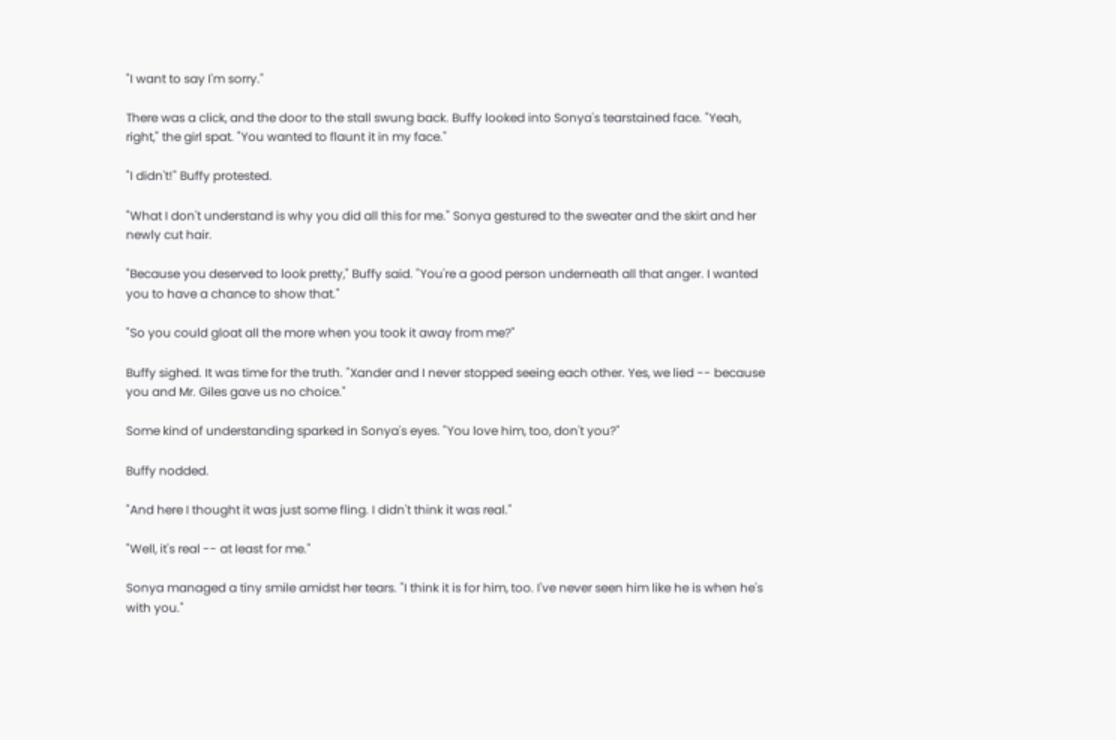"I want to say I'm sorry."

There was a click, and the door to the stall swung back. Buffy looked into Sonya's tearstained face. "Yeah, right," the girl spat. "You wanted to flaunt it in my face."

"I didn't!" Buffy protested.

"What I don't understand is why you did all this for me." Sonya gestured to the sweater and the skirt and her newly cut hair.

"Because you deserved to look pretty," Buffy said. "You're a good person underneath all that anger. I wanted you to have a chance to show that."

"So you could gloat all the more when you took it away from me?"

Buffy sighed. It was time for the truth. "Xander and I never stopped seeing each other. Yes, we lied -- because you and Mr. Giles gave us no choice."

Some kind of understanding sparked in Sonya's eyes. "You love him, too, don't you?"

Buffy nodded.

"And here I thought it was just some fling. I didn't think it was real."

"Well, it's real -- at least for me."

Sonya managed a tiny smile amidst her tears. "I think it is for him, too. I've never seen him like he is when he's with you."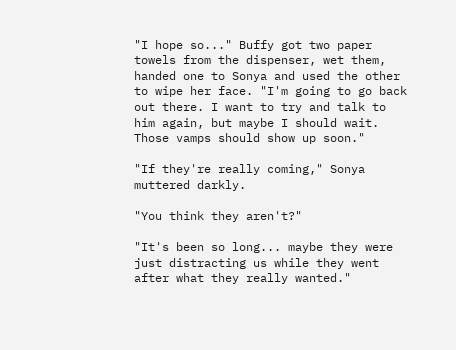"I hope so..." Buffy got two paper towels from the dispenser, wet them, handed one to Sonya and used the other to wipe her face. "I'm going to go back out there. I want to try and talk to him again, but maybe I should wait. Those vamps should show up soon."

"If they're really coming," Sonya muttered darkly.

"You think they aren't?"

"It's been so long... maybe they were just distracting us while they went after what they really wanted."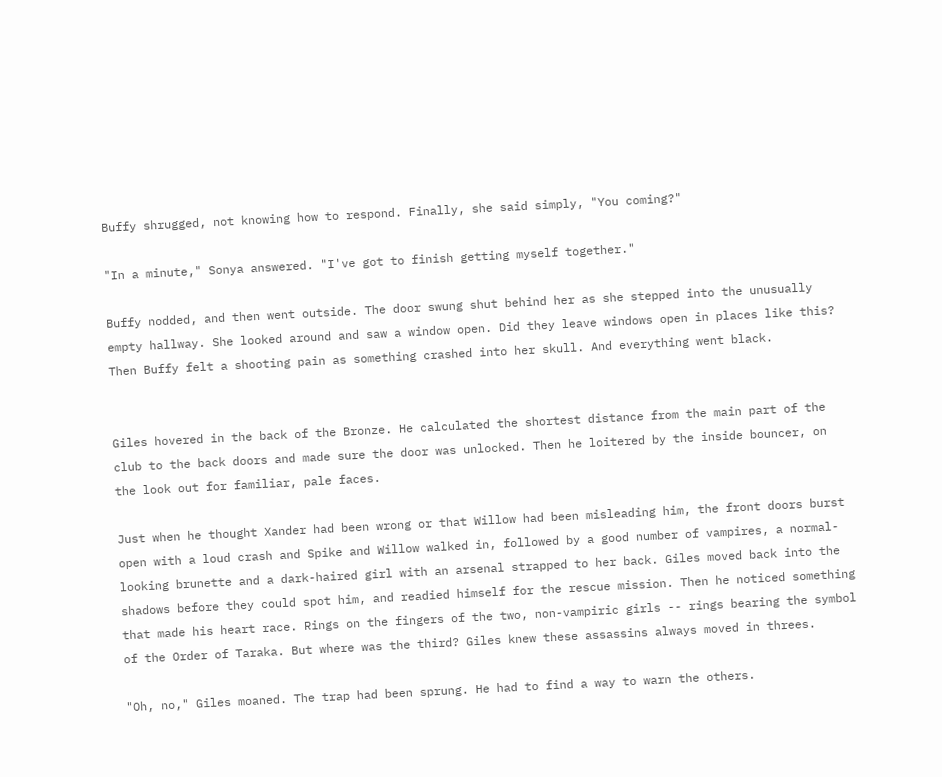Buffy shrugged, not knowing how to respond. Finally, she said simply, "You coming?"

"In a minute," Sonya answered. "I've got to finish getting myself together."

Buffy nodded, and then went outside. The door swung shut behind her as she stepped into the unusually empty hallway. She looked around and saw a window open. Did they leave windows open in places like this? Then Buffy felt a shooting pain as something crashed into her skull. And everything went black.


Giles hovered in the back of the Bronze. He calculated the shortest distance from the main part of the club to the back doors and made sure the door was unlocked. Then he loitered by the inside bouncer, on the look out for familiar, pale faces.

Just when he thought Xander had been wrong or that Willow had been misleading him, the front doors burst open with a loud crash and Spike and Willow walked in, followed by a good number of vampires, a normal-looking brunette and a dark-haired girl with an arsenal strapped to her back. Giles moved back into the shadows before they could spot him, and readied himself for the rescue mission. Then he noticed something that made his heart race. Rings on the fingers of the two, non-vampiric girls -- rings bearing the symbol of the Order of Taraka. But where was the third? Giles knew these assassins always moved in threes.

"Oh, no," Giles moaned. The trap had been sprung. He had to find a way to warn the others.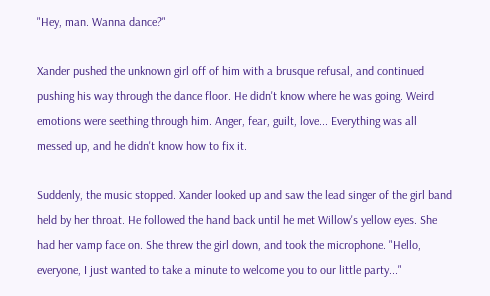"Hey, man. Wanna dance?"

Xander pushed the unknown girl off of him with a brusque refusal, and continued pushing his way through the dance floor. He didn't know where he was going. Weird emotions were seething through him. Anger, fear, guilt, love... Everything was all messed up, and he didn't know how to fix it.

Suddenly, the music stopped. Xander looked up and saw the lead singer of the girl band held by her throat. He followed the hand back until he met Willow's yellow eyes. She had her vamp face on. She threw the girl down, and took the microphone. "Hello, everyone, I just wanted to take a minute to welcome you to our little party..."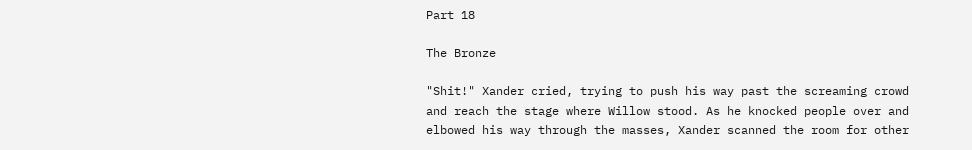Part 18

The Bronze

"Shit!" Xander cried, trying to push his way past the screaming crowd and reach the stage where Willow stood. As he knocked people over and elbowed his way through the masses, Xander scanned the room for other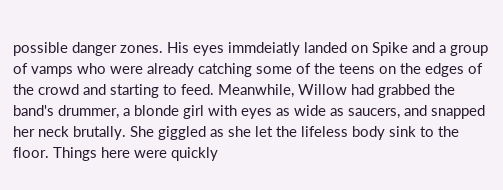possible danger zones. His eyes immdeiatly landed on Spike and a group of vamps who were already catching some of the teens on the edges of the crowd and starting to feed. Meanwhile, Willow had grabbed the band's drummer, a blonde girl with eyes as wide as saucers, and snapped her neck brutally. She giggled as she let the lifeless body sink to the floor. Things here were quickly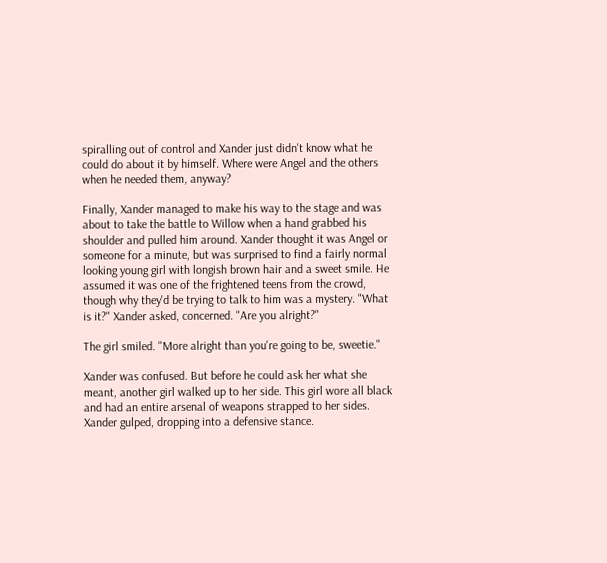spiralling out of control and Xander just didn't know what he could do about it by himself. Where were Angel and the others when he needed them, anyway?

Finally, Xander managed to make his way to the stage and was about to take the battle to Willow when a hand grabbed his shoulder and pulled him around. Xander thought it was Angel or someone for a minute, but was surprised to find a fairly normal looking young girl with longish brown hair and a sweet smile. He assumed it was one of the frightened teens from the crowd, though why they'd be trying to talk to him was a mystery. "What is it?" Xander asked, concerned. "Are you alright?"

The girl smiled. "More alright than you're going to be, sweetie."

Xander was confused. But before he could ask her what she meant, another girl walked up to her side. This girl wore all black and had an entire arsenal of weapons strapped to her sides. Xander gulped, dropping into a defensive stance.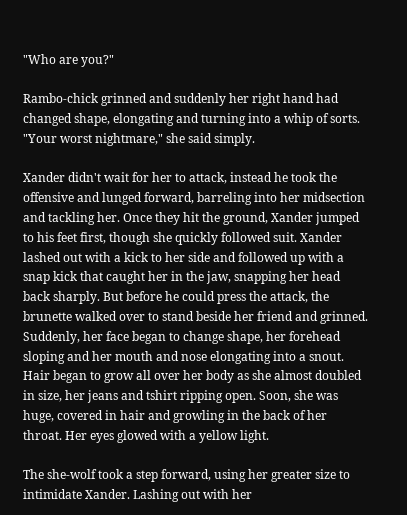"Who are you?"

Rambo-chick grinned and suddenly her right hand had changed shape, elongating and turning into a whip of sorts. "Your worst nightmare," she said simply.

Xander didn't wait for her to attack, instead he took the offensive and lunged forward, barreling into her midsection and tackling her. Once they hit the ground, Xander jumped to his feet first, though she quickly followed suit. Xander lashed out with a kick to her side and followed up with a snap kick that caught her in the jaw, snapping her head back sharply. But before he could press the attack, the brunette walked over to stand beside her friend and grinned. Suddenly, her face began to change shape, her forehead sloping and her mouth and nose elongating into a snout. Hair began to grow all over her body as she almost doubled in size, her jeans and tshirt ripping open. Soon, she was huge, covered in hair and growling in the back of her throat. Her eyes glowed with a yellow light.

The she-wolf took a step forward, using her greater size to intimidate Xander. Lashing out with her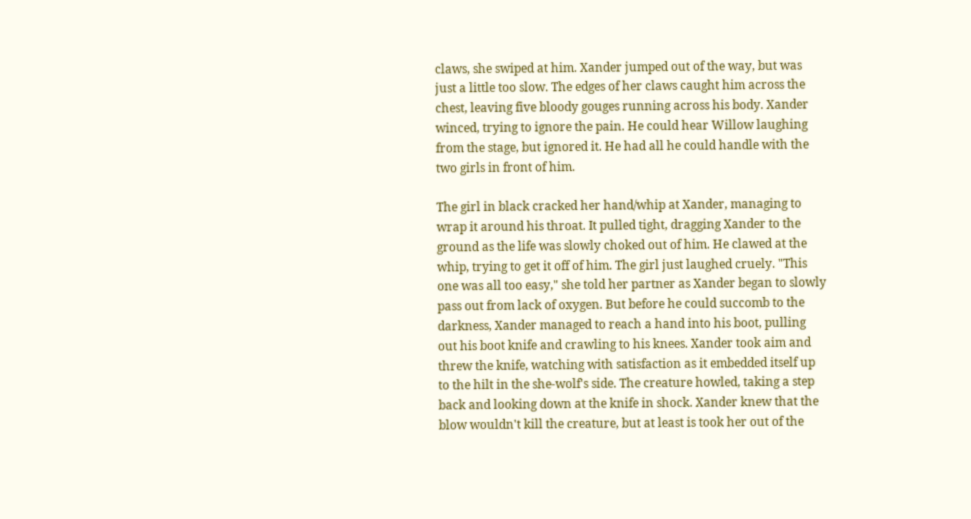claws, she swiped at him. Xander jumped out of the way, but was just a little too slow. The edges of her claws caught him across the chest, leaving five bloody gouges running across his body. Xander winced, trying to ignore the pain. He could hear Willow laughing from the stage, but ignored it. He had all he could handle with the two girls in front of him.

The girl in black cracked her hand/whip at Xander, managing to wrap it around his throat. It pulled tight, dragging Xander to the ground as the life was slowly choked out of him. He clawed at the whip, trying to get it off of him. The girl just laughed cruely. "This one was all too easy," she told her partner as Xander began to slowly pass out from lack of oxygen. But before he could succomb to the darkness, Xander managed to reach a hand into his boot, pulling out his boot knife and crawling to his knees. Xander took aim and threw the knife, watching with satisfaction as it embedded itself up to the hilt in the she-wolf's side. The creature howled, taking a step back and looking down at the knife in shock. Xander knew that the blow wouldn't kill the creature, but at least is took her out of the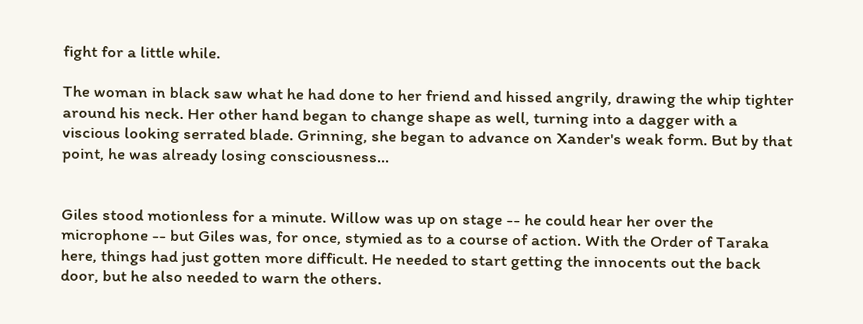fight for a little while.

The woman in black saw what he had done to her friend and hissed angrily, drawing the whip tighter around his neck. Her other hand began to change shape as well, turning into a dagger with a viscious looking serrated blade. Grinning, she began to advance on Xander's weak form. But by that point, he was already losing consciousness...


Giles stood motionless for a minute. Willow was up on stage -- he could hear her over the microphone -- but Giles was, for once, stymied as to a course of action. With the Order of Taraka here, things had just gotten more difficult. He needed to start getting the innocents out the back door, but he also needed to warn the others.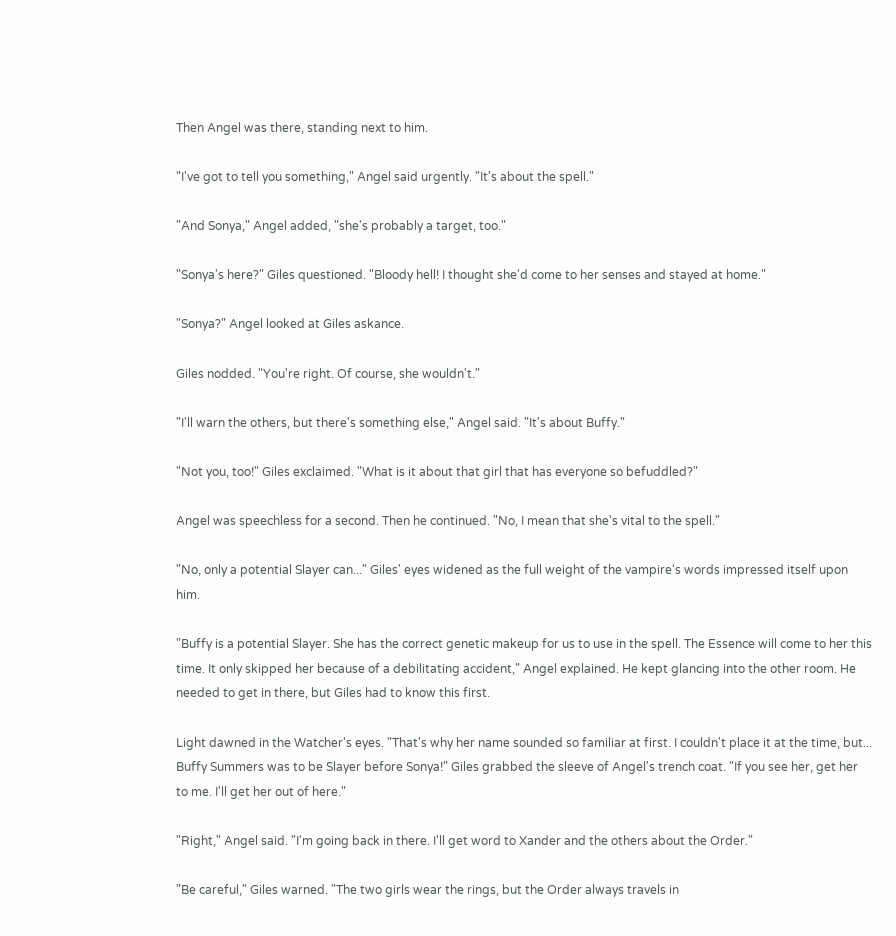Then Angel was there, standing next to him.

"I've got to tell you something," Angel said urgently. "It's about the spell."

"And Sonya," Angel added, "she's probably a target, too."

"Sonya's here?" Giles questioned. "Bloody hell! I thought she'd come to her senses and stayed at home."

"Sonya?" Angel looked at Giles askance.

Giles nodded. "You're right. Of course, she wouldn't."

"I'll warn the others, but there's something else," Angel said. "It's about Buffy."

"Not you, too!" Giles exclaimed. "What is it about that girl that has everyone so befuddled?"

Angel was speechless for a second. Then he continued. "No, I mean that she's vital to the spell."

"No, only a potential Slayer can..." Giles' eyes widened as the full weight of the vampire's words impressed itself upon him.

"Buffy is a potential Slayer. She has the correct genetic makeup for us to use in the spell. The Essence will come to her this time. It only skipped her because of a debilitating accident," Angel explained. He kept glancing into the other room. He needed to get in there, but Giles had to know this first.

Light dawned in the Watcher's eyes. "That's why her name sounded so familiar at first. I couldn't place it at the time, but... Buffy Summers was to be Slayer before Sonya!" Giles grabbed the sleeve of Angel's trench coat. "If you see her, get her to me. I'll get her out of here."

"Right," Angel said. "I'm going back in there. I'll get word to Xander and the others about the Order."

"Be careful," Giles warned. "The two girls wear the rings, but the Order always travels in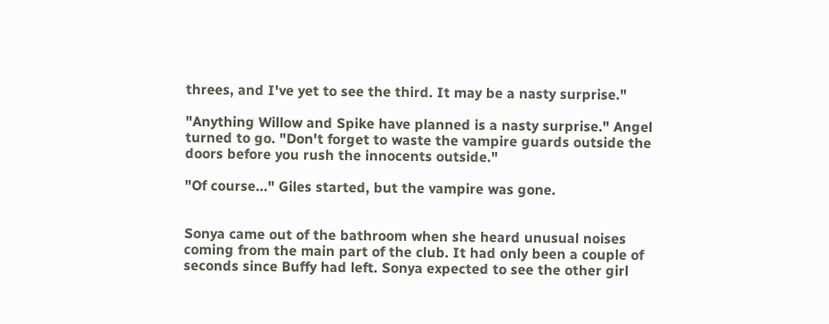threes, and I've yet to see the third. It may be a nasty surprise."

"Anything Willow and Spike have planned is a nasty surprise." Angel turned to go. "Don't forget to waste the vampire guards outside the doors before you rush the innocents outside."

"Of course..." Giles started, but the vampire was gone.


Sonya came out of the bathroom when she heard unusual noises coming from the main part of the club. It had only been a couple of seconds since Buffy had left. Sonya expected to see the other girl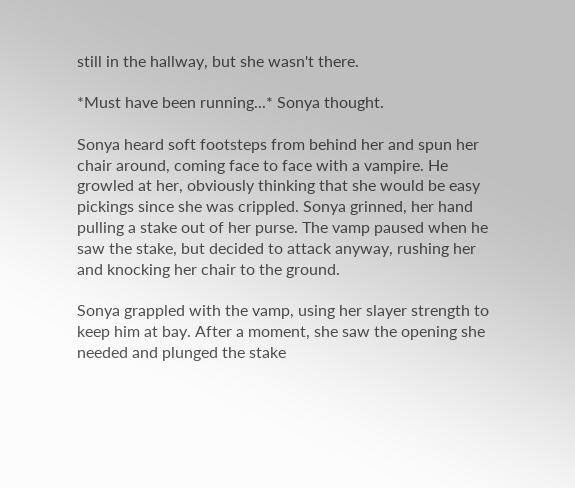still in the hallway, but she wasn't there.

*Must have been running...* Sonya thought.

Sonya heard soft footsteps from behind her and spun her chair around, coming face to face with a vampire. He growled at her, obviously thinking that she would be easy pickings since she was crippled. Sonya grinned, her hand pulling a stake out of her purse. The vamp paused when he saw the stake, but decided to attack anyway, rushing her and knocking her chair to the ground.

Sonya grappled with the vamp, using her slayer strength to keep him at bay. After a moment, she saw the opening she needed and plunged the stake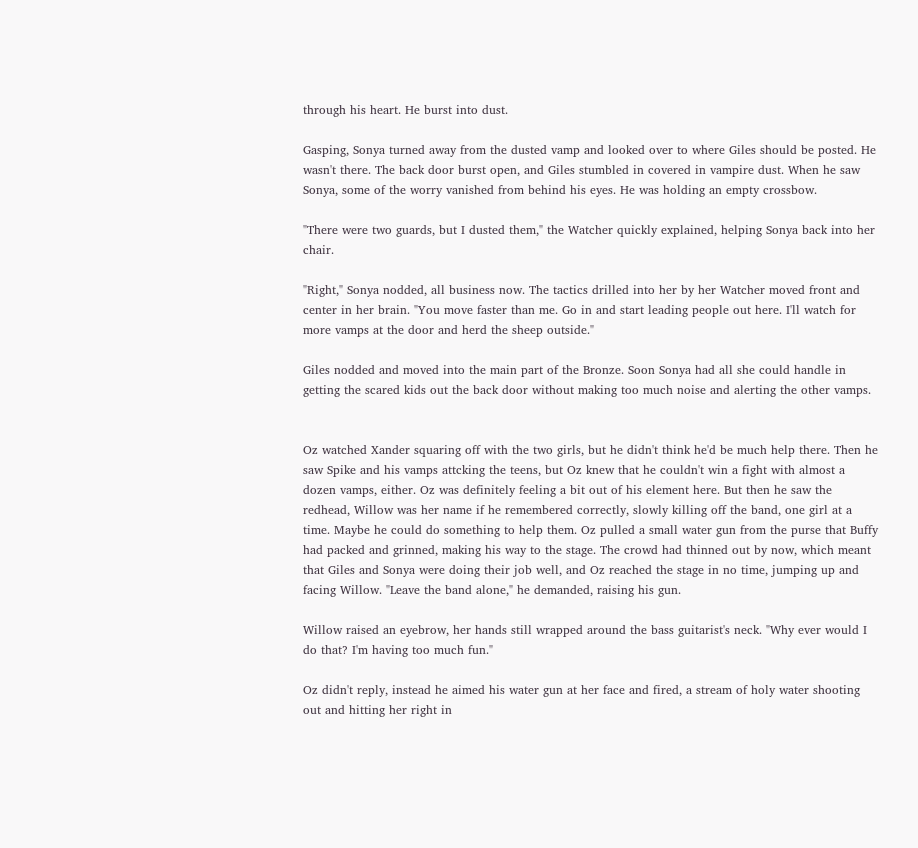through his heart. He burst into dust.

Gasping, Sonya turned away from the dusted vamp and looked over to where Giles should be posted. He wasn't there. The back door burst open, and Giles stumbled in covered in vampire dust. When he saw Sonya, some of the worry vanished from behind his eyes. He was holding an empty crossbow.

"There were two guards, but I dusted them," the Watcher quickly explained, helping Sonya back into her chair.

"Right," Sonya nodded, all business now. The tactics drilled into her by her Watcher moved front and center in her brain. "You move faster than me. Go in and start leading people out here. I'll watch for more vamps at the door and herd the sheep outside."

Giles nodded and moved into the main part of the Bronze. Soon Sonya had all she could handle in getting the scared kids out the back door without making too much noise and alerting the other vamps.


Oz watched Xander squaring off with the two girls, but he didn't think he'd be much help there. Then he saw Spike and his vamps attcking the teens, but Oz knew that he couldn't win a fight with almost a dozen vamps, either. Oz was definitely feeling a bit out of his element here. But then he saw the redhead, Willow was her name if he remembered correctly, slowly killing off the band, one girl at a time. Maybe he could do something to help them. Oz pulled a small water gun from the purse that Buffy had packed and grinned, making his way to the stage. The crowd had thinned out by now, which meant that Giles and Sonya were doing their job well, and Oz reached the stage in no time, jumping up and facing Willow. "Leave the band alone," he demanded, raising his gun.

Willow raised an eyebrow, her hands still wrapped around the bass guitarist's neck. "Why ever would I do that? I'm having too much fun."

Oz didn't reply, instead he aimed his water gun at her face and fired, a stream of holy water shooting out and hitting her right in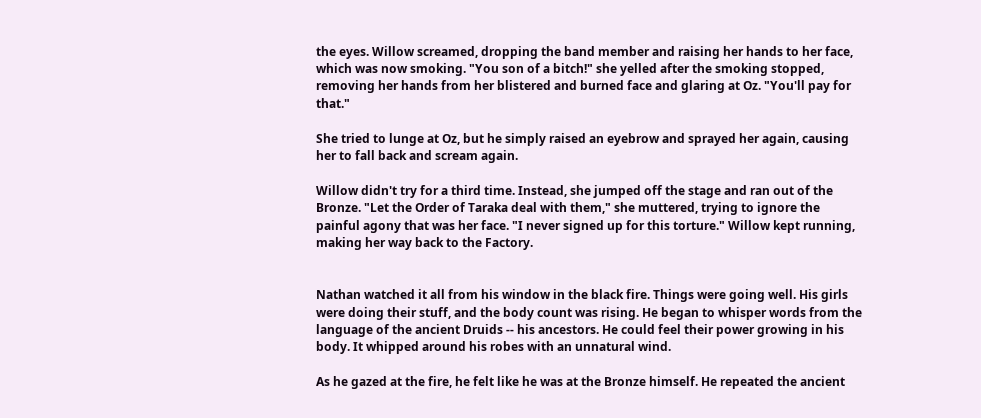the eyes. Willow screamed, dropping the band member and raising her hands to her face, which was now smoking. "You son of a bitch!" she yelled after the smoking stopped, removing her hands from her blistered and burned face and glaring at Oz. "You'll pay for that."

She tried to lunge at Oz, but he simply raised an eyebrow and sprayed her again, causing her to fall back and scream again.

Willow didn't try for a third time. Instead, she jumped off the stage and ran out of the Bronze. "Let the Order of Taraka deal with them," she muttered, trying to ignore the painful agony that was her face. "I never signed up for this torture." Willow kept running, making her way back to the Factory.


Nathan watched it all from his window in the black fire. Things were going well. His girls were doing their stuff, and the body count was rising. He began to whisper words from the language of the ancient Druids -- his ancestors. He could feel their power growing in his body. It whipped around his robes with an unnatural wind.

As he gazed at the fire, he felt like he was at the Bronze himself. He repeated the ancient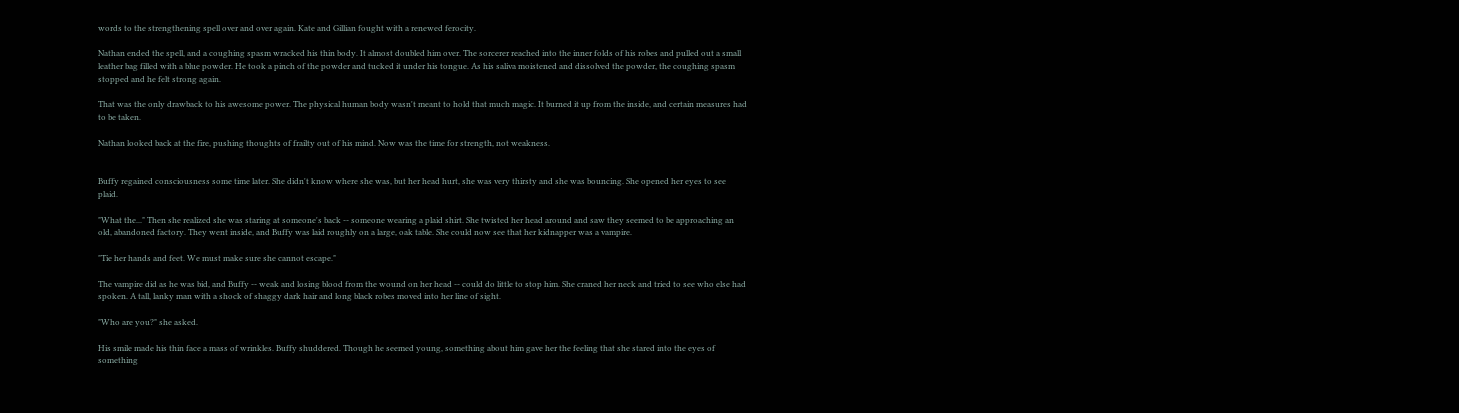words to the strengthening spell over and over again. Kate and Gillian fought with a renewed ferocity.

Nathan ended the spell, and a coughing spasm wracked his thin body. It almost doubled him over. The sorcerer reached into the inner folds of his robes and pulled out a small leather bag filled with a blue powder. He took a pinch of the powder and tucked it under his tongue. As his saliva moistened and dissolved the powder, the coughing spasm stopped and he felt strong again.

That was the only drawback to his awesome power. The physical human body wasn't meant to hold that much magic. It burned it up from the inside, and certain measures had to be taken.

Nathan looked back at the fire, pushing thoughts of frailty out of his mind. Now was the time for strength, not weakness.


Buffy regained consciousness some time later. She didn't know where she was, but her head hurt, she was very thirsty and she was bouncing. She opened her eyes to see plaid.

"What the..." Then she realized she was staring at someone's back -- someone wearing a plaid shirt. She twisted her head around and saw they seemed to be approaching an old, abandoned factory. They went inside, and Buffy was laid roughly on a large, oak table. She could now see that her kidnapper was a vampire.

"Tie her hands and feet. We must make sure she cannot escape."

The vampire did as he was bid, and Buffy -- weak and losing blood from the wound on her head -- could do little to stop him. She craned her neck and tried to see who else had spoken. A tall, lanky man with a shock of shaggy dark hair and long black robes moved into her line of sight.

"Who are you?" she asked.

His smile made his thin face a mass of wrinkles. Buffy shuddered. Though he seemed young, something about him gave her the feeling that she stared into the eyes of something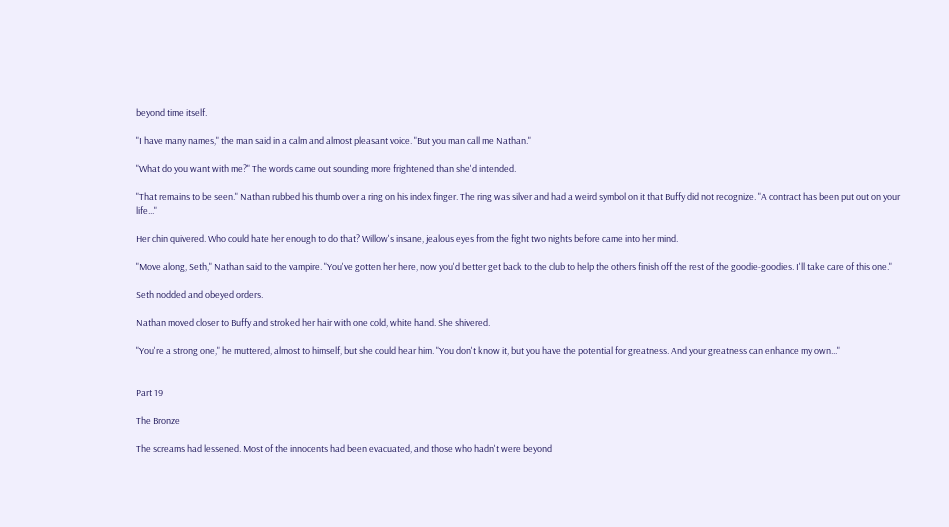beyond time itself.

"I have many names," the man said in a calm and almost pleasant voice. "But you man call me Nathan."

"What do you want with me?" The words came out sounding more frightened than she'd intended.

"That remains to be seen." Nathan rubbed his thumb over a ring on his index finger. The ring was silver and had a weird symbol on it that Buffy did not recognize. "A contract has been put out on your life..."

Her chin quivered. Who could hate her enough to do that? Willow's insane, jealous eyes from the fight two nights before came into her mind.

"Move along, Seth," Nathan said to the vampire. "You've gotten her here, now you'd better get back to the club to help the others finish off the rest of the goodie-goodies. I'll take care of this one."

Seth nodded and obeyed orders.

Nathan moved closer to Buffy and stroked her hair with one cold, white hand. She shivered.

"You're a strong one," he muttered, almost to himself, but she could hear him. "You don't know it, but you have the potential for greatness. And your greatness can enhance my own..."


Part 19

The Bronze

The screams had lessened. Most of the innocents had been evacuated, and those who hadn't were beyond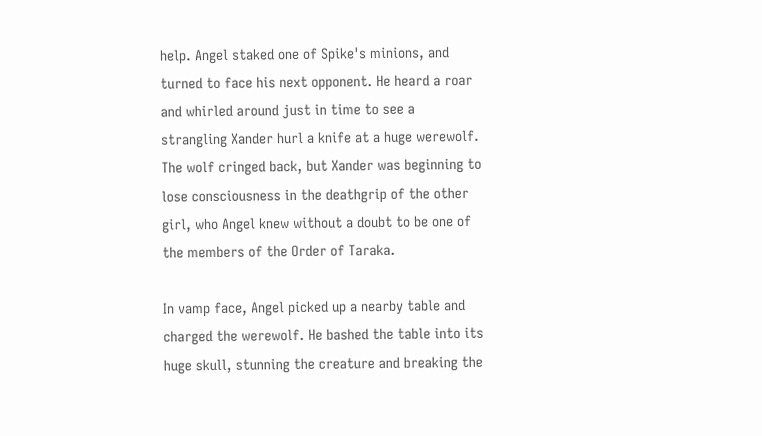help. Angel staked one of Spike's minions, and turned to face his next opponent. He heard a roar and whirled around just in time to see a strangling Xander hurl a knife at a huge werewolf. The wolf cringed back, but Xander was beginning to lose consciousness in the deathgrip of the other girl, who Angel knew without a doubt to be one of the members of the Order of Taraka.

In vamp face, Angel picked up a nearby table and charged the werewolf. He bashed the table into its huge skull, stunning the creature and breaking the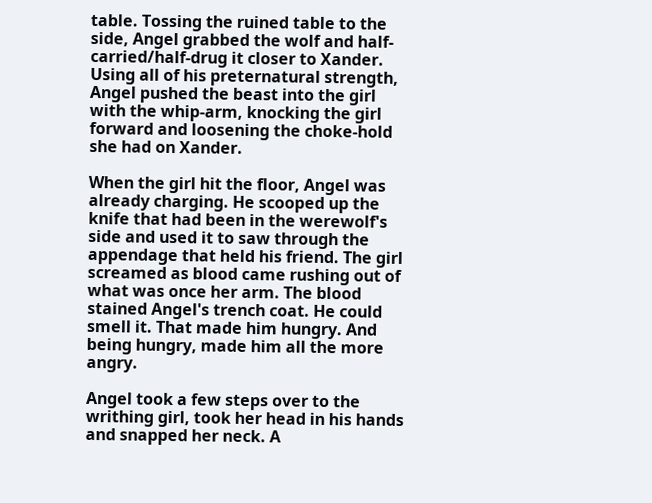table. Tossing the ruined table to the side, Angel grabbed the wolf and half-carried/half-drug it closer to Xander. Using all of his preternatural strength, Angel pushed the beast into the girl with the whip-arm, knocking the girl forward and loosening the choke-hold she had on Xander.

When the girl hit the floor, Angel was already charging. He scooped up the knife that had been in the werewolf's side and used it to saw through the appendage that held his friend. The girl screamed as blood came rushing out of what was once her arm. The blood stained Angel's trench coat. He could smell it. That made him hungry. And being hungry, made him all the more angry.

Angel took a few steps over to the writhing girl, took her head in his hands and snapped her neck. A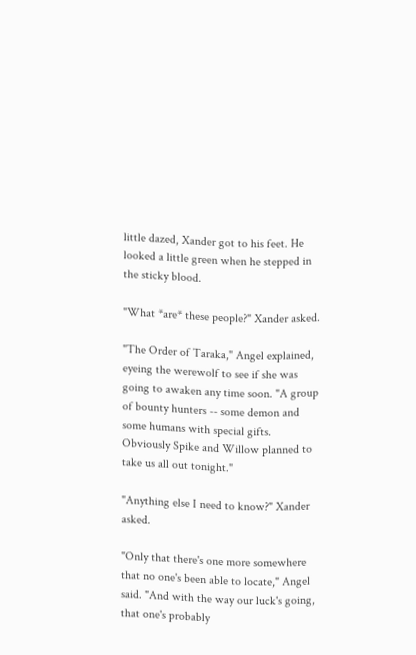little dazed, Xander got to his feet. He looked a little green when he stepped in the sticky blood.

"What *are* these people?" Xander asked.

"The Order of Taraka," Angel explained, eyeing the werewolf to see if she was going to awaken any time soon. "A group of bounty hunters -- some demon and some humans with special gifts. Obviously Spike and Willow planned to take us all out tonight."

"Anything else I need to know?" Xander asked.

"Only that there's one more somewhere that no one's been able to locate," Angel said. "And with the way our luck's going, that one's probably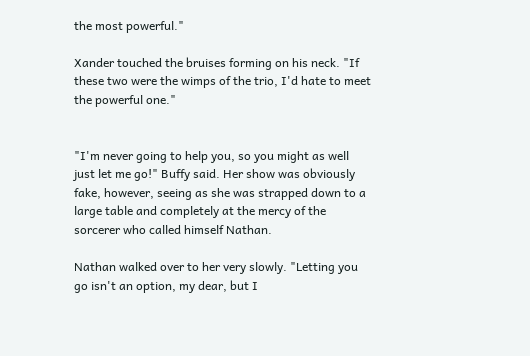the most powerful."

Xander touched the bruises forming on his neck. "If these two were the wimps of the trio, I'd hate to meet the powerful one."


"I'm never going to help you, so you might as well just let me go!" Buffy said. Her show was obviously fake, however, seeing as she was strapped down to a large table and completely at the mercy of the sorcerer who called himself Nathan.

Nathan walked over to her very slowly. "Letting you go isn't an option, my dear, but I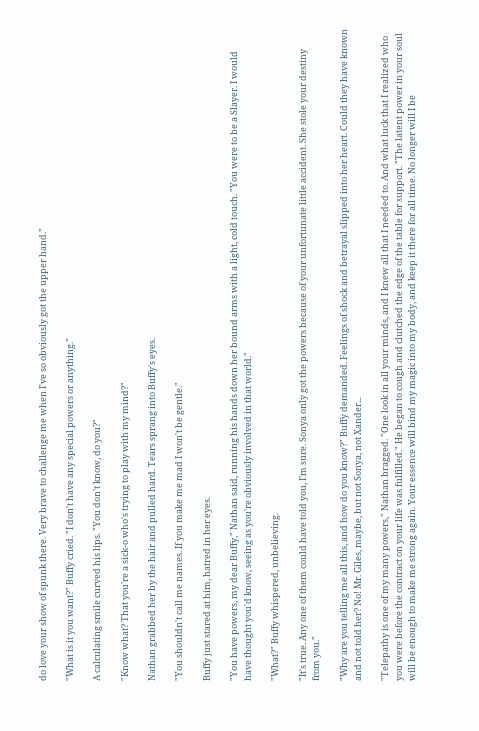do love your show of spunk there. Very brave to challenge me when I've so obviously got the upper hand."

"What is it you want?" Buffy cried. "I don't have any special powers or anything."

A calculating smile curved his lips. "You don't know, do you?"

"Know what? That you're a sick-o who's trying to play with my mind?"

Nathan grabbed her by the hair and pulled hard. Tears sprang into Buffy's eyes.

"You shouldn't call me names. If you make me mad I won't be gentle."

Buffy just stared at him, hatred in her eyes.

"You have powers, my dear Buffy," Nathan said, running his hands down her bound arms with a light, cold touch. "You were to be a Slayer. I would have thought you'd know, seeing as you're obviously involved in that world."

"What?" Buffy whispered, unbelieving.

"It's true. Any one of them could have told you, I'm sure. Sonya only got the powers because of your unfortunate little accident. She stole your destiny from you."

"Why are you telling me all this, and how do you know?" Buffy demanded. Feelings of shock and betrayal slipped into her heart. Could they have known and not told her? No! Mr. Giles, maybe, but not Sonya, not Xander...

"Telepathy is one of my many powers," Nathan bragged. "One look in all your minds, and I knew all that I needed to. And what luck that I realized who you were before the contract on your life was fulfilled." He began to cough and clutched the edge of the table for support. "The latent power in your soul will be enough to make me strong again. Your essence will bind my magic into my body, and keep it there for all time. No longer will I be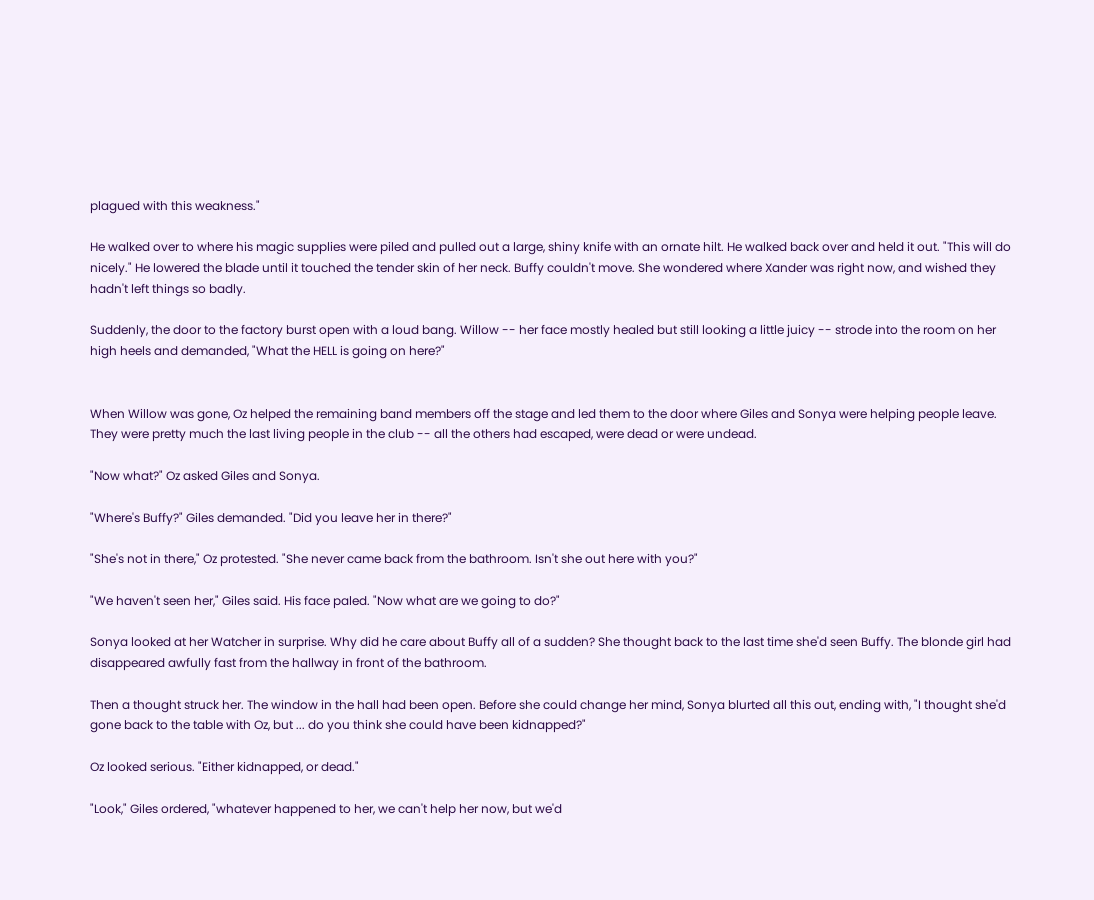plagued with this weakness."

He walked over to where his magic supplies were piled and pulled out a large, shiny knife with an ornate hilt. He walked back over and held it out. "This will do nicely." He lowered the blade until it touched the tender skin of her neck. Buffy couldn't move. She wondered where Xander was right now, and wished they hadn't left things so badly.

Suddenly, the door to the factory burst open with a loud bang. Willow -- her face mostly healed but still looking a little juicy -- strode into the room on her high heels and demanded, "What the HELL is going on here?"


When Willow was gone, Oz helped the remaining band members off the stage and led them to the door where Giles and Sonya were helping people leave. They were pretty much the last living people in the club -- all the others had escaped, were dead or were undead.

"Now what?" Oz asked Giles and Sonya.

"Where's Buffy?" Giles demanded. "Did you leave her in there?"

"She's not in there," Oz protested. "She never came back from the bathroom. Isn't she out here with you?"

"We haven't seen her," Giles said. His face paled. "Now what are we going to do?"

Sonya looked at her Watcher in surprise. Why did he care about Buffy all of a sudden? She thought back to the last time she'd seen Buffy. The blonde girl had disappeared awfully fast from the hallway in front of the bathroom.

Then a thought struck her. The window in the hall had been open. Before she could change her mind, Sonya blurted all this out, ending with, "I thought she'd gone back to the table with Oz, but ... do you think she could have been kidnapped?"

Oz looked serious. "Either kidnapped, or dead."

"Look," Giles ordered, "whatever happened to her, we can't help her now, but we'd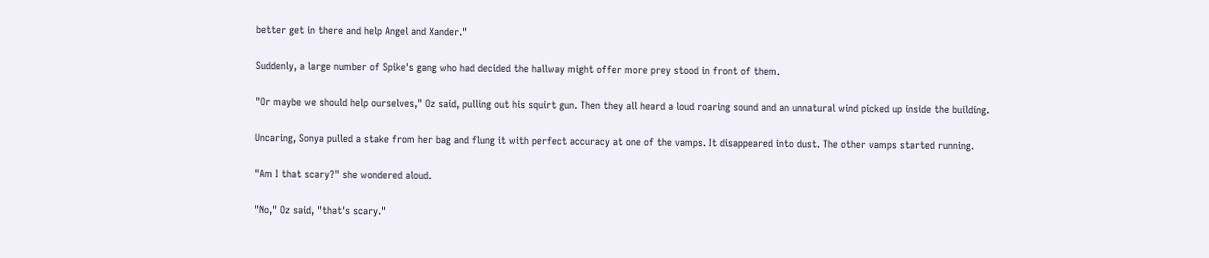better get in there and help Angel and Xander."

Suddenly, a large number of Spike's gang who had decided the hallway might offer more prey stood in front of them.

"Or maybe we should help ourselves," Oz said, pulling out his squirt gun. Then they all heard a loud roaring sound and an unnatural wind picked up inside the building.

Uncaring, Sonya pulled a stake from her bag and flung it with perfect accuracy at one of the vamps. It disappeared into dust. The other vamps started running.

"Am I that scary?" she wondered aloud.

"No," Oz said, "that's scary."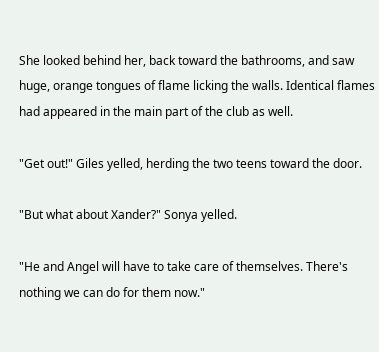She looked behind her, back toward the bathrooms, and saw huge, orange tongues of flame licking the walls. Identical flames had appeared in the main part of the club as well.

"Get out!" Giles yelled, herding the two teens toward the door.

"But what about Xander?" Sonya yelled.

"He and Angel will have to take care of themselves. There's nothing we can do for them now."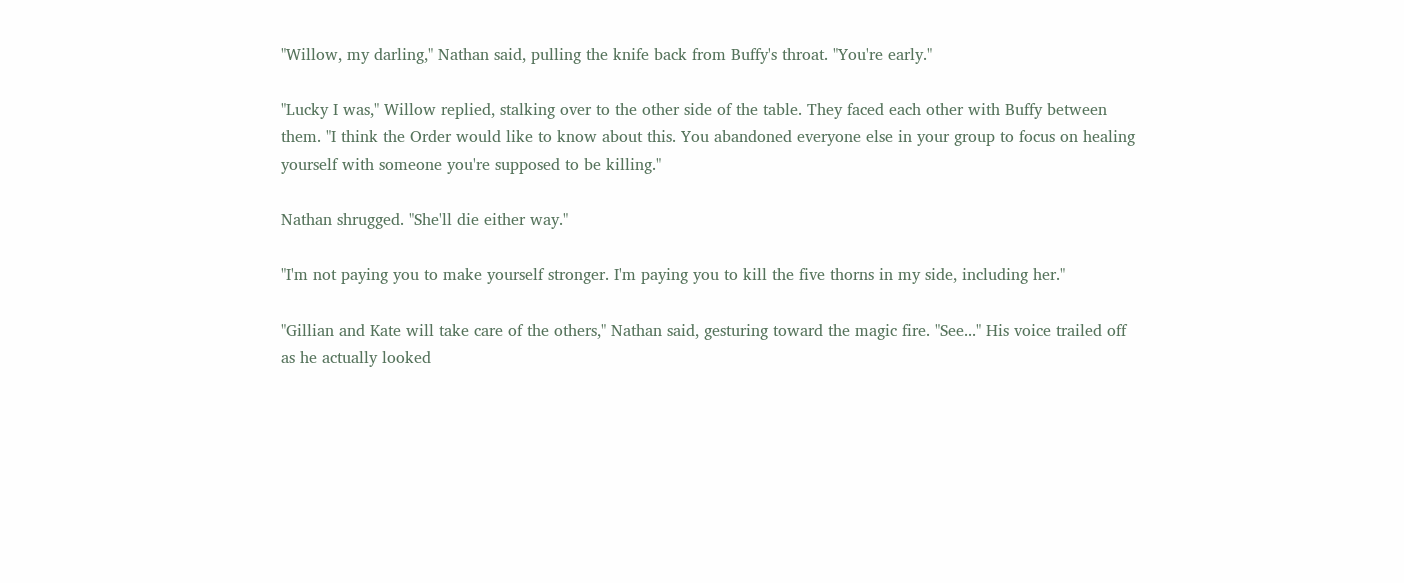"Willow, my darling," Nathan said, pulling the knife back from Buffy's throat. "You're early."

"Lucky I was," Willow replied, stalking over to the other side of the table. They faced each other with Buffy between them. "I think the Order would like to know about this. You abandoned everyone else in your group to focus on healing yourself with someone you're supposed to be killing."

Nathan shrugged. "She'll die either way."

"I'm not paying you to make yourself stronger. I'm paying you to kill the five thorns in my side, including her."

"Gillian and Kate will take care of the others," Nathan said, gesturing toward the magic fire. "See..." His voice trailed off as he actually looked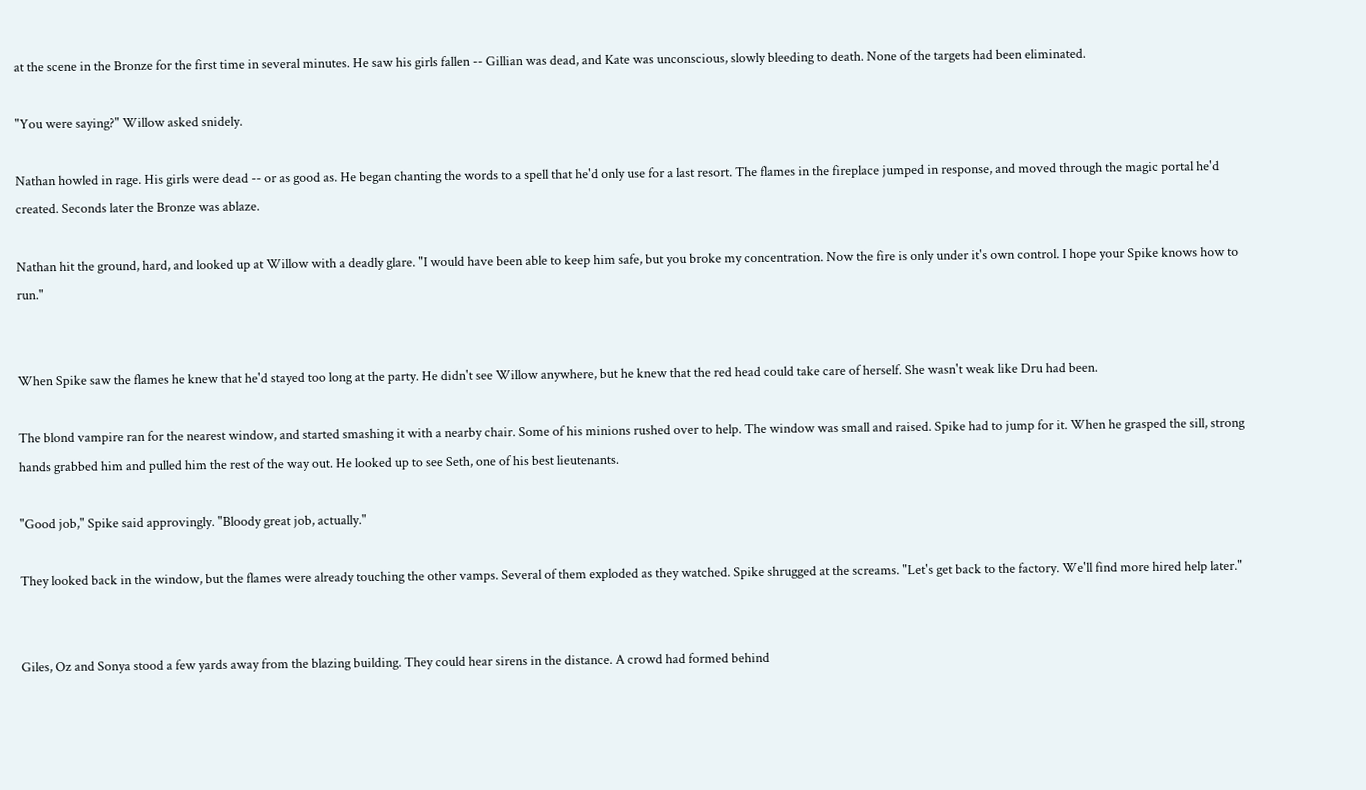at the scene in the Bronze for the first time in several minutes. He saw his girls fallen -- Gillian was dead, and Kate was unconscious, slowly bleeding to death. None of the targets had been eliminated.

"You were saying?" Willow asked snidely.

Nathan howled in rage. His girls were dead -- or as good as. He began chanting the words to a spell that he'd only use for a last resort. The flames in the fireplace jumped in response, and moved through the magic portal he'd created. Seconds later the Bronze was ablaze.

Nathan hit the ground, hard, and looked up at Willow with a deadly glare. "I would have been able to keep him safe, but you broke my concentration. Now the fire is only under it's own control. I hope your Spike knows how to run."


When Spike saw the flames he knew that he'd stayed too long at the party. He didn't see Willow anywhere, but he knew that the red head could take care of herself. She wasn't weak like Dru had been.

The blond vampire ran for the nearest window, and started smashing it with a nearby chair. Some of his minions rushed over to help. The window was small and raised. Spike had to jump for it. When he grasped the sill, strong hands grabbed him and pulled him the rest of the way out. He looked up to see Seth, one of his best lieutenants.

"Good job," Spike said approvingly. "Bloody great job, actually."

They looked back in the window, but the flames were already touching the other vamps. Several of them exploded as they watched. Spike shrugged at the screams. "Let's get back to the factory. We'll find more hired help later."


Giles, Oz and Sonya stood a few yards away from the blazing building. They could hear sirens in the distance. A crowd had formed behind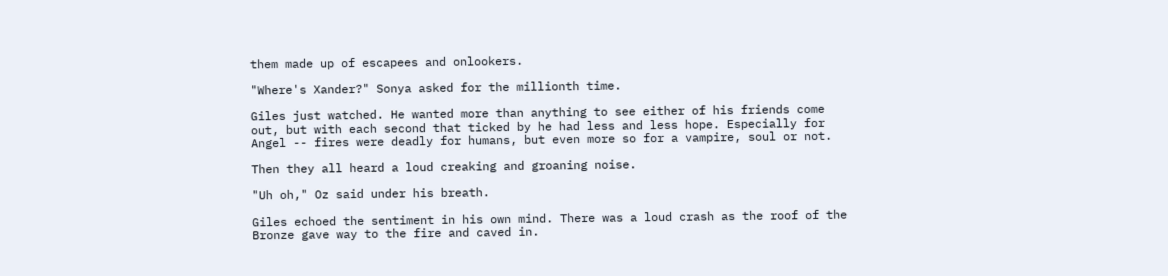them made up of escapees and onlookers.

"Where's Xander?" Sonya asked for the millionth time.

Giles just watched. He wanted more than anything to see either of his friends come out, but with each second that ticked by he had less and less hope. Especially for Angel -- fires were deadly for humans, but even more so for a vampire, soul or not.

Then they all heard a loud creaking and groaning noise.

"Uh oh," Oz said under his breath.

Giles echoed the sentiment in his own mind. There was a loud crash as the roof of the Bronze gave way to the fire and caved in.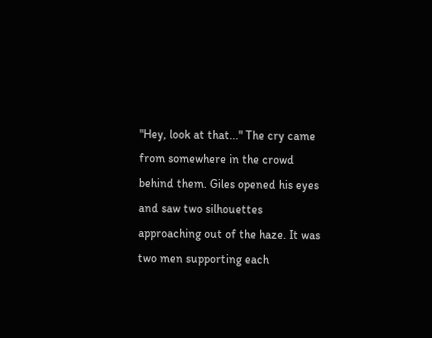"Hey, look at that..." The cry came from somewhere in the crowd behind them. Giles opened his eyes and saw two silhouettes approaching out of the haze. It was two men supporting each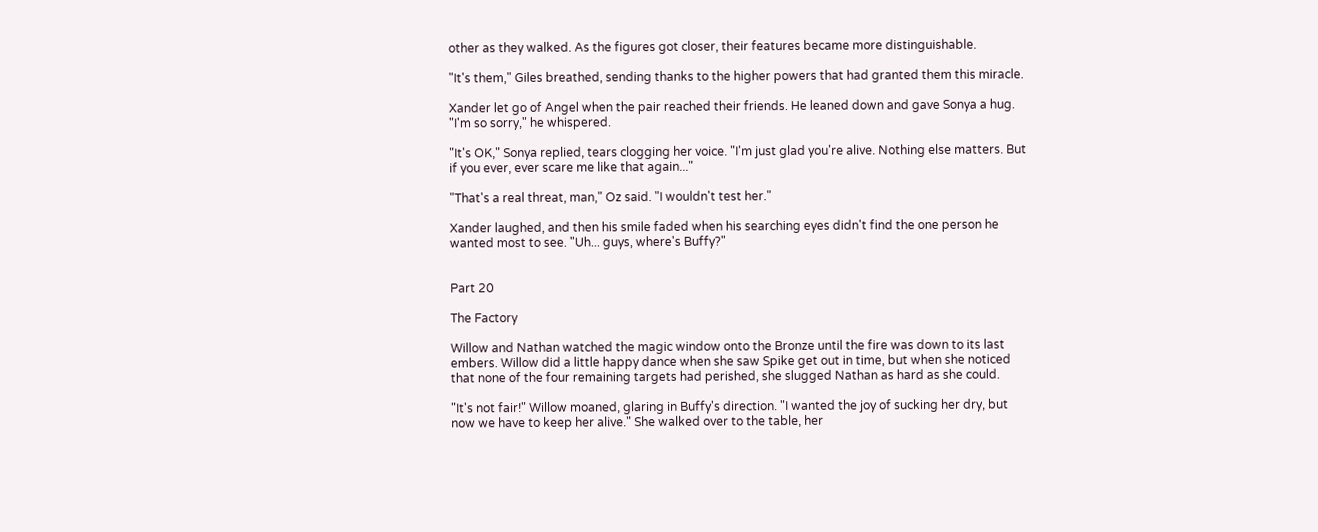other as they walked. As the figures got closer, their features became more distinguishable.

"It's them," Giles breathed, sending thanks to the higher powers that had granted them this miracle.

Xander let go of Angel when the pair reached their friends. He leaned down and gave Sonya a hug. "I'm so sorry," he whispered.

"It's OK," Sonya replied, tears clogging her voice. "I'm just glad you're alive. Nothing else matters. But if you ever, ever scare me like that again..."

"That's a real threat, man," Oz said. "I wouldn't test her."

Xander laughed, and then his smile faded when his searching eyes didn't find the one person he wanted most to see. "Uh... guys, where's Buffy?"


Part 20

The Factory

Willow and Nathan watched the magic window onto the Bronze until the fire was down to its last embers. Willow did a little happy dance when she saw Spike get out in time, but when she noticed that none of the four remaining targets had perished, she slugged Nathan as hard as she could.

"It's not fair!" Willow moaned, glaring in Buffy's direction. "I wanted the joy of sucking her dry, but now we have to keep her alive." She walked over to the table, her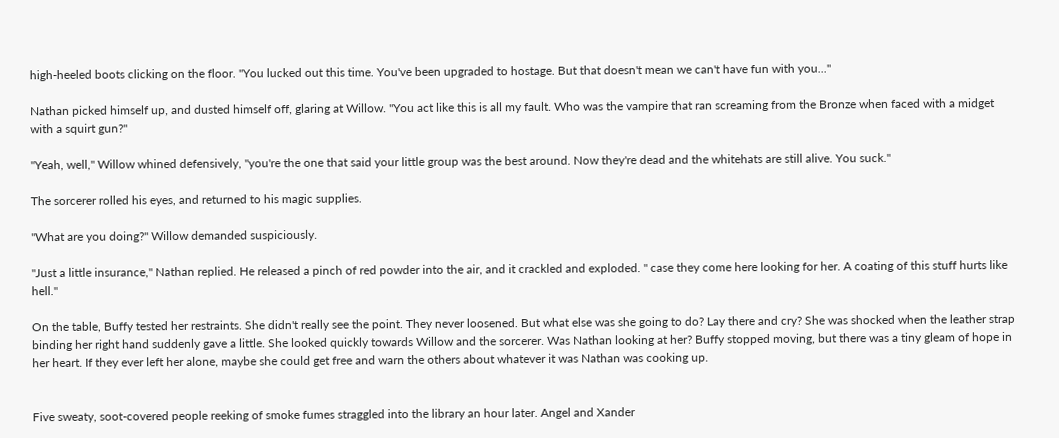high-heeled boots clicking on the floor. "You lucked out this time. You've been upgraded to hostage. But that doesn't mean we can't have fun with you..."

Nathan picked himself up, and dusted himself off, glaring at Willow. "You act like this is all my fault. Who was the vampire that ran screaming from the Bronze when faced with a midget with a squirt gun?"

"Yeah, well," Willow whined defensively, "you're the one that said your little group was the best around. Now they're dead and the whitehats are still alive. You suck."

The sorcerer rolled his eyes, and returned to his magic supplies.

"What are you doing?" Willow demanded suspiciously.

"Just a little insurance," Nathan replied. He released a pinch of red powder into the air, and it crackled and exploded. " case they come here looking for her. A coating of this stuff hurts like hell."

On the table, Buffy tested her restraints. She didn't really see the point. They never loosened. But what else was she going to do? Lay there and cry? She was shocked when the leather strap binding her right hand suddenly gave a little. She looked quickly towards Willow and the sorcerer. Was Nathan looking at her? Buffy stopped moving, but there was a tiny gleam of hope in her heart. If they ever left her alone, maybe she could get free and warn the others about whatever it was Nathan was cooking up.


Five sweaty, soot-covered people reeking of smoke fumes straggled into the library an hour later. Angel and Xander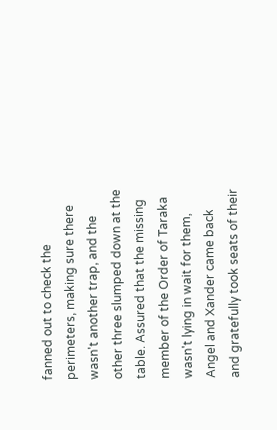fanned out to check the perimeters, making sure there wasn't another trap, and the other three slumped down at the table. Assured that the missing member of the Order of Taraka wasn't lying in wait for them, Angel and Xander came back and gratefully took seats of their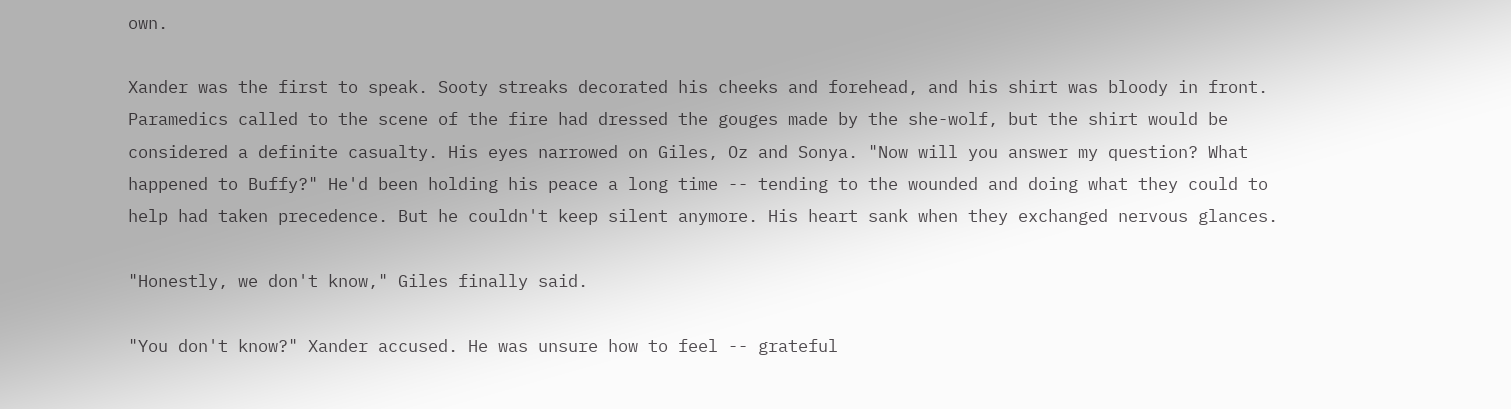own.

Xander was the first to speak. Sooty streaks decorated his cheeks and forehead, and his shirt was bloody in front. Paramedics called to the scene of the fire had dressed the gouges made by the she-wolf, but the shirt would be considered a definite casualty. His eyes narrowed on Giles, Oz and Sonya. "Now will you answer my question? What happened to Buffy?" He'd been holding his peace a long time -- tending to the wounded and doing what they could to help had taken precedence. But he couldn't keep silent anymore. His heart sank when they exchanged nervous glances.

"Honestly, we don't know," Giles finally said.

"You don't know?" Xander accused. He was unsure how to feel -- grateful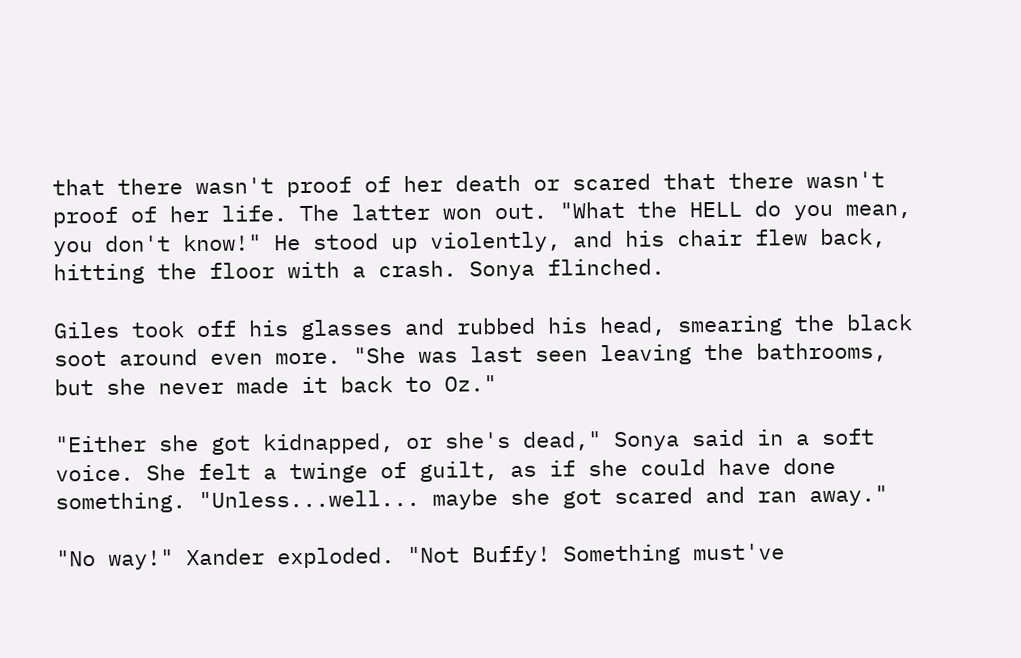that there wasn't proof of her death or scared that there wasn't proof of her life. The latter won out. "What the HELL do you mean, you don't know!" He stood up violently, and his chair flew back, hitting the floor with a crash. Sonya flinched.

Giles took off his glasses and rubbed his head, smearing the black soot around even more. "She was last seen leaving the bathrooms, but she never made it back to Oz."

"Either she got kidnapped, or she's dead," Sonya said in a soft voice. She felt a twinge of guilt, as if she could have done something. "Unless...well... maybe she got scared and ran away."

"No way!" Xander exploded. "Not Buffy! Something must've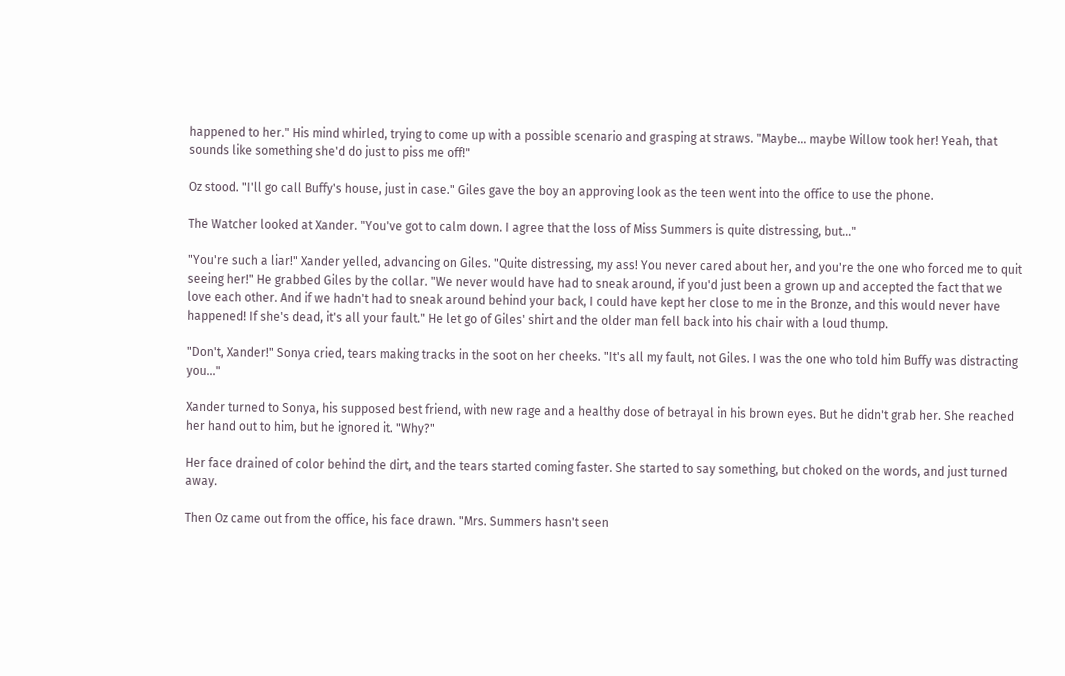happened to her." His mind whirled, trying to come up with a possible scenario and grasping at straws. "Maybe... maybe Willow took her! Yeah, that sounds like something she'd do just to piss me off!"

Oz stood. "I'll go call Buffy's house, just in case." Giles gave the boy an approving look as the teen went into the office to use the phone.

The Watcher looked at Xander. "You've got to calm down. I agree that the loss of Miss Summers is quite distressing, but..."

"You're such a liar!" Xander yelled, advancing on Giles. "Quite distressing, my ass! You never cared about her, and you're the one who forced me to quit seeing her!" He grabbed Giles by the collar. "We never would have had to sneak around, if you'd just been a grown up and accepted the fact that we love each other. And if we hadn't had to sneak around behind your back, I could have kept her close to me in the Bronze, and this would never have happened! If she's dead, it's all your fault." He let go of Giles' shirt and the older man fell back into his chair with a loud thump.

"Don't, Xander!" Sonya cried, tears making tracks in the soot on her cheeks. "It's all my fault, not Giles. I was the one who told him Buffy was distracting you..."

Xander turned to Sonya, his supposed best friend, with new rage and a healthy dose of betrayal in his brown eyes. But he didn't grab her. She reached her hand out to him, but he ignored it. "Why?"

Her face drained of color behind the dirt, and the tears started coming faster. She started to say something, but choked on the words, and just turned away.

Then Oz came out from the office, his face drawn. "Mrs. Summers hasn't seen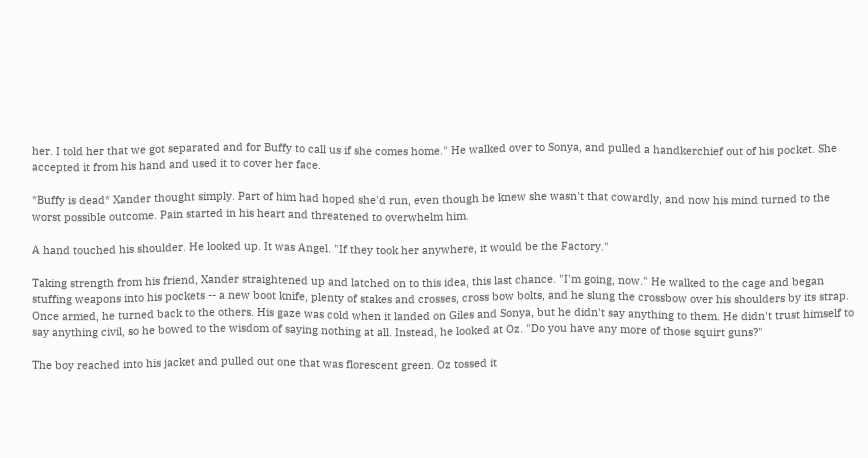her. I told her that we got separated and for Buffy to call us if she comes home." He walked over to Sonya, and pulled a handkerchief out of his pocket. She accepted it from his hand and used it to cover her face.

*Buffy is dead* Xander thought simply. Part of him had hoped she'd run, even though he knew she wasn't that cowardly, and now his mind turned to the worst possible outcome. Pain started in his heart and threatened to overwhelm him.

A hand touched his shoulder. He looked up. It was Angel. "If they took her anywhere, it would be the Factory."

Taking strength from his friend, Xander straightened up and latched on to this idea, this last chance. "I'm going, now." He walked to the cage and began stuffing weapons into his pockets -- a new boot knife, plenty of stakes and crosses, cross bow bolts, and he slung the crossbow over his shoulders by its strap. Once armed, he turned back to the others. His gaze was cold when it landed on Giles and Sonya, but he didn't say anything to them. He didn't trust himself to say anything civil, so he bowed to the wisdom of saying nothing at all. Instead, he looked at Oz. "Do you have any more of those squirt guns?"

The boy reached into his jacket and pulled out one that was florescent green. Oz tossed it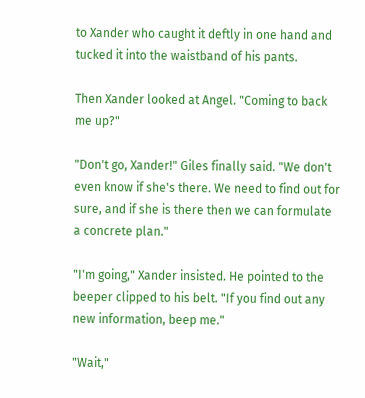to Xander who caught it deftly in one hand and tucked it into the waistband of his pants.

Then Xander looked at Angel. "Coming to back me up?"

"Don't go, Xander!" Giles finally said. "We don't even know if she's there. We need to find out for sure, and if she is there then we can formulate a concrete plan."

"I'm going," Xander insisted. He pointed to the beeper clipped to his belt. "If you find out any new information, beep me."

"Wait,"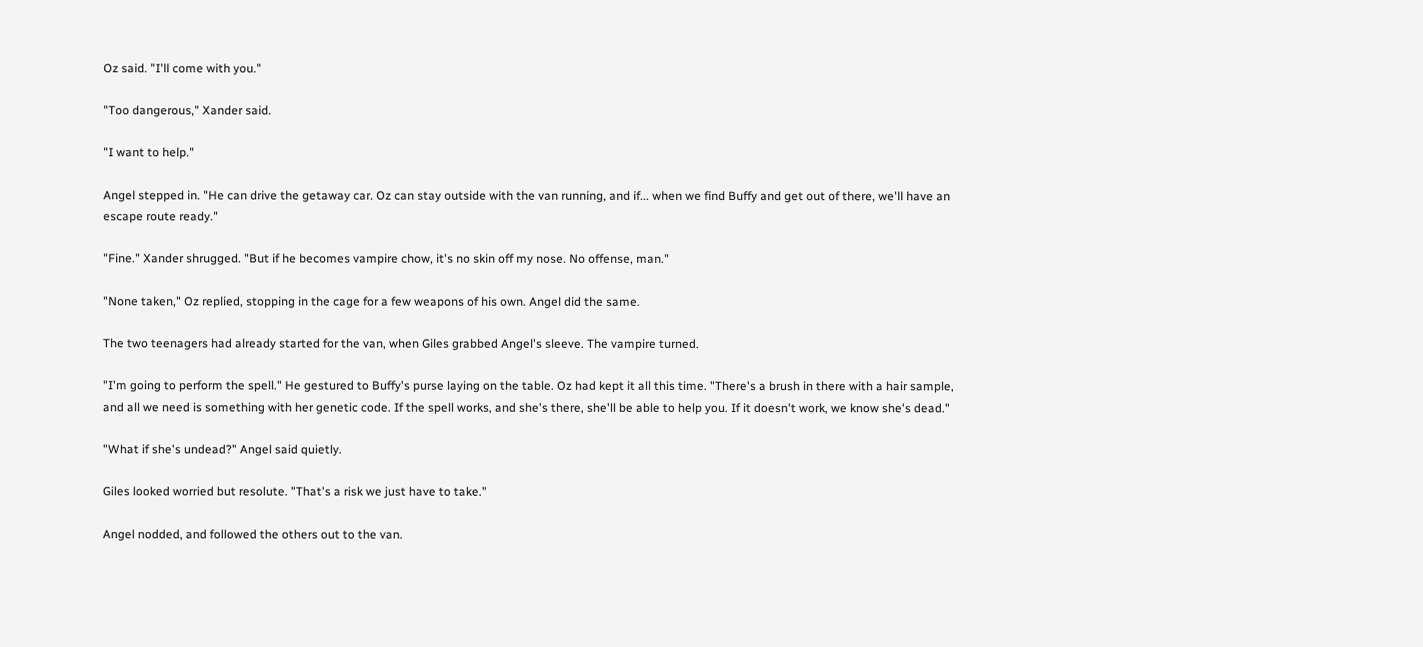Oz said. "I'll come with you."

"Too dangerous," Xander said.

"I want to help."

Angel stepped in. "He can drive the getaway car. Oz can stay outside with the van running, and if... when we find Buffy and get out of there, we'll have an escape route ready."

"Fine." Xander shrugged. "But if he becomes vampire chow, it's no skin off my nose. No offense, man."

"None taken," Oz replied, stopping in the cage for a few weapons of his own. Angel did the same.

The two teenagers had already started for the van, when Giles grabbed Angel's sleeve. The vampire turned.

"I'm going to perform the spell." He gestured to Buffy's purse laying on the table. Oz had kept it all this time. "There's a brush in there with a hair sample, and all we need is something with her genetic code. If the spell works, and she's there, she'll be able to help you. If it doesn't work, we know she's dead."

"What if she's undead?" Angel said quietly.

Giles looked worried but resolute. "That's a risk we just have to take."

Angel nodded, and followed the others out to the van.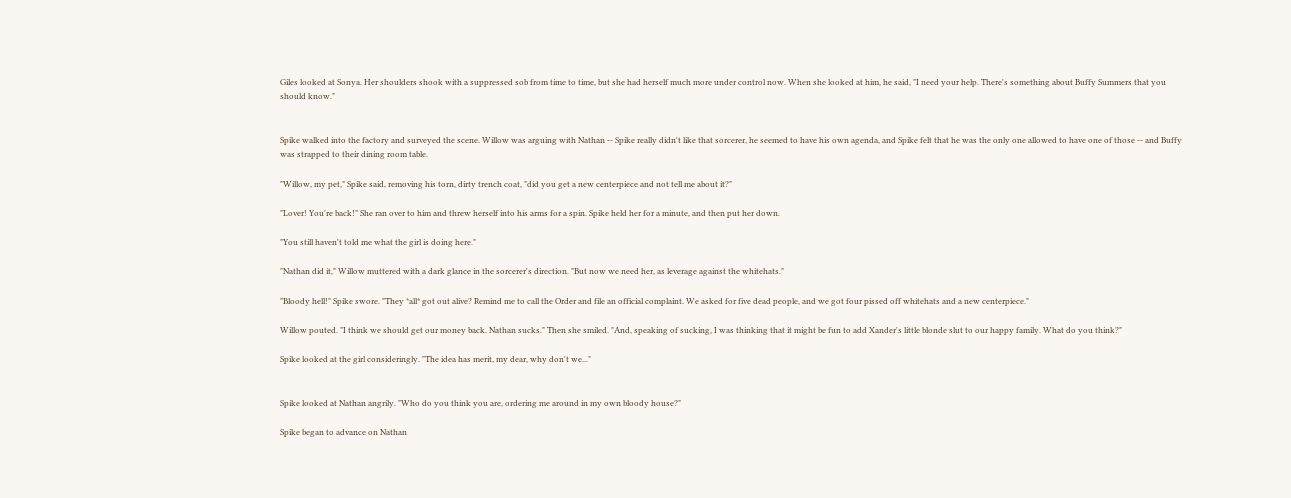Giles looked at Sonya. Her shoulders shook with a suppressed sob from time to time, but she had herself much more under control now. When she looked at him, he said, "I need your help. There's something about Buffy Summers that you should know."


Spike walked into the factory and surveyed the scene. Willow was arguing with Nathan -- Spike really didn't like that sorcerer, he seemed to have his own agenda, and Spike felt that he was the only one allowed to have one of those -- and Buffy was strapped to their dining room table.

"Willow, my pet," Spike said, removing his torn, dirty trench coat, "did you get a new centerpiece and not tell me about it?"

"Lover! You're back!" She ran over to him and threw herself into his arms for a spin. Spike held her for a minute, and then put her down.

"You still haven't told me what the girl is doing here."

"Nathan did it," Willow muttered with a dark glance in the sorcerer's direction. "But now we need her, as leverage against the whitehats."

"Bloody hell!" Spike swore. "They *all* got out alive? Remind me to call the Order and file an official complaint. We asked for five dead people, and we got four pissed off whitehats and a new centerpiece."

Willow pouted. "I think we should get our money back. Nathan sucks." Then she smiled. "And, speaking of sucking, I was thinking that it might be fun to add Xander's little blonde slut to our happy family. What do you think?"

Spike looked at the girl consideringly. "The idea has merit, my dear, why don't we..."


Spike looked at Nathan angrily. "Who do you think you are, ordering me around in my own bloody house?"

Spike began to advance on Nathan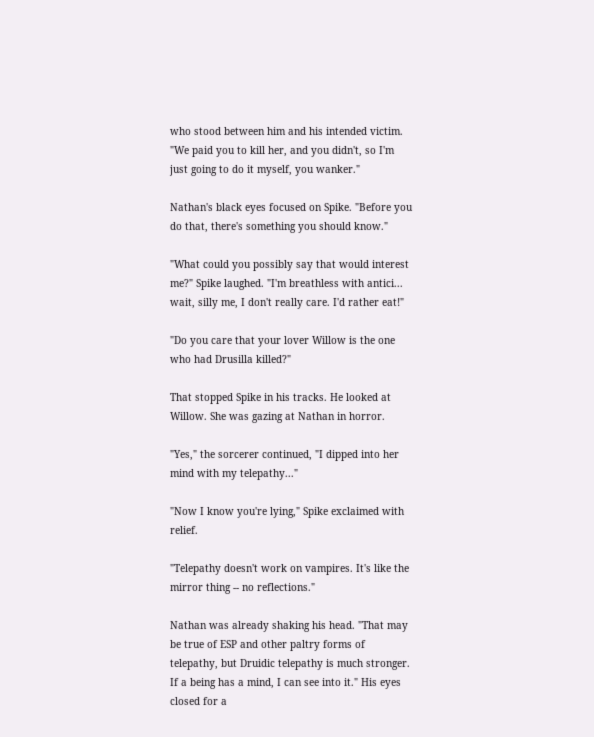who stood between him and his intended victim. "We paid you to kill her, and you didn't, so I'm just going to do it myself, you wanker."

Nathan's black eyes focused on Spike. "Before you do that, there's something you should know."

"What could you possibly say that would interest me?" Spike laughed. "I'm breathless with antici... wait, silly me, I don't really care. I'd rather eat!"

"Do you care that your lover Willow is the one who had Drusilla killed?"

That stopped Spike in his tracks. He looked at Willow. She was gazing at Nathan in horror.

"Yes," the sorcerer continued, "I dipped into her mind with my telepathy..."

"Now I know you're lying," Spike exclaimed with relief.

"Telepathy doesn't work on vampires. It's like the mirror thing -- no reflections."

Nathan was already shaking his head. "That may be true of ESP and other paltry forms of telepathy, but Druidic telepathy is much stronger. If a being has a mind, I can see into it." His eyes closed for a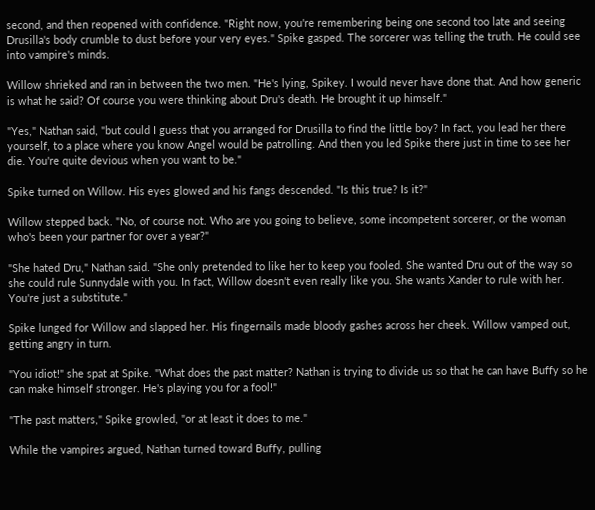second, and then reopened with confidence. "Right now, you're remembering being one second too late and seeing Drusilla's body crumble to dust before your very eyes." Spike gasped. The sorcerer was telling the truth. He could see into vampire's minds.

Willow shrieked and ran in between the two men. "He's lying, Spikey. I would never have done that. And how generic is what he said? Of course you were thinking about Dru's death. He brought it up himself."

"Yes," Nathan said, "but could I guess that you arranged for Drusilla to find the little boy? In fact, you lead her there yourself, to a place where you know Angel would be patrolling. And then you led Spike there just in time to see her die. You're quite devious when you want to be."

Spike turned on Willow. His eyes glowed and his fangs descended. "Is this true? Is it?"

Willow stepped back. "No, of course not. Who are you going to believe, some incompetent sorcerer, or the woman who's been your partner for over a year?"

"She hated Dru," Nathan said. "She only pretended to like her to keep you fooled. She wanted Dru out of the way so she could rule Sunnydale with you. In fact, Willow doesn't even really like you. She wants Xander to rule with her. You're just a substitute."

Spike lunged for Willow and slapped her. His fingernails made bloody gashes across her cheek. Willow vamped out, getting angry in turn.

"You idiot!" she spat at Spike. "What does the past matter? Nathan is trying to divide us so that he can have Buffy so he can make himself stronger. He's playing you for a fool!"

"The past matters," Spike growled, "or at least it does to me."

While the vampires argued, Nathan turned toward Buffy, pulling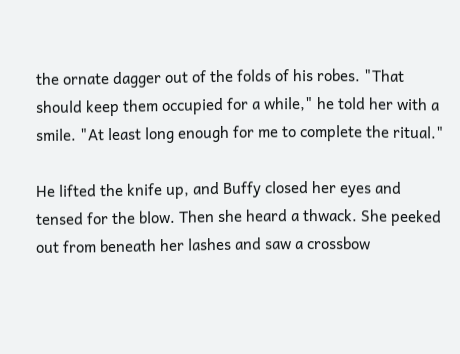the ornate dagger out of the folds of his robes. "That should keep them occupied for a while," he told her with a smile. "At least long enough for me to complete the ritual."

He lifted the knife up, and Buffy closed her eyes and tensed for the blow. Then she heard a thwack. She peeked out from beneath her lashes and saw a crossbow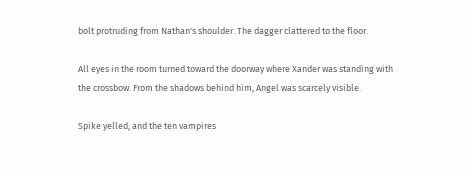bolt protruding from Nathan's shoulder. The dagger clattered to the floor.

All eyes in the room turned toward the doorway where Xander was standing with the crossbow. From the shadows behind him, Angel was scarcely visible.

Spike yelled, and the ten vampires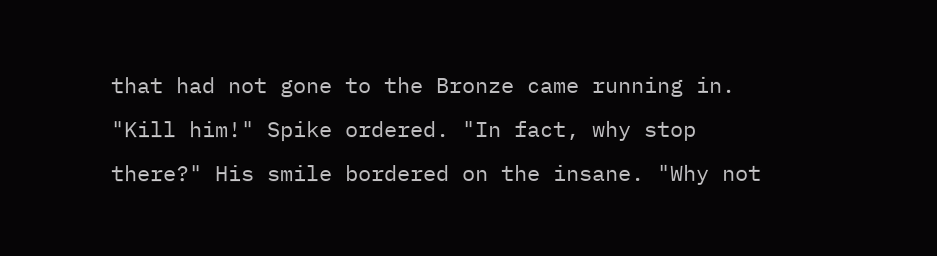that had not gone to the Bronze came running in. "Kill him!" Spike ordered. "In fact, why stop there?" His smile bordered on the insane. "Why not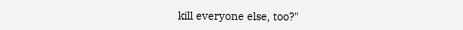kill everyone else, too?"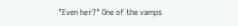"Even her?" One of the vamps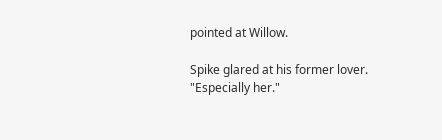pointed at Willow.

Spike glared at his former lover. "Especially her."